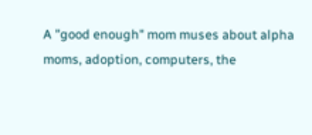A "good enough" mom muses about alpha moms, adoption, computers, the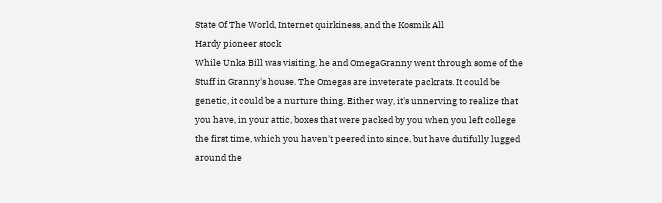State Of The World, Internet quirkiness, and the Kosmik All
Hardy pioneer stock
While Unka Bill was visiting, he and OmegaGranny went through some of the Stuff in Granny's house. The Omegas are inveterate packrats. It could be genetic, it could be a nurture thing. Either way, it's unnerving to realize that you have, in your attic, boxes that were packed by you when you left college the first time, which you haven't peered into since, but have dutifully lugged around the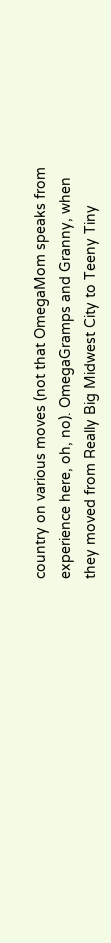country on various moves (not that OmegaMom speaks from experience here, oh, no). OmegaGramps and Granny, when they moved from Really Big Midwest City to Teeny Tiny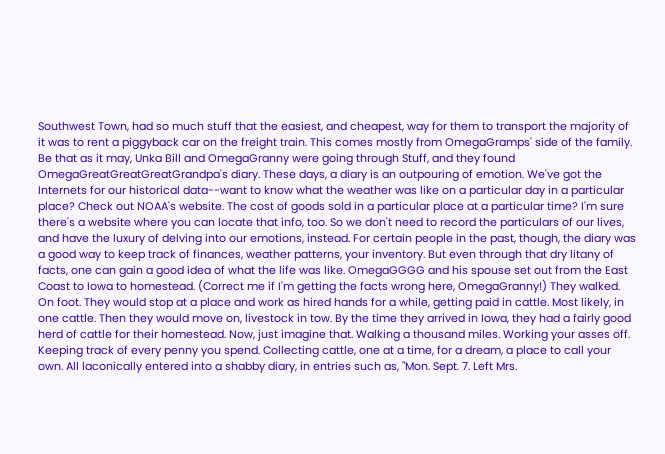Southwest Town, had so much stuff that the easiest, and cheapest, way for them to transport the majority of it was to rent a piggyback car on the freight train. This comes mostly from OmegaGramps' side of the family. Be that as it may, Unka Bill and OmegaGranny were going through Stuff, and they found OmegaGreatGreatGreatGrandpa's diary. These days, a diary is an outpouring of emotion. We've got the Internets for our historical data--want to know what the weather was like on a particular day in a particular place? Check out NOAA's website. The cost of goods sold in a particular place at a particular time? I'm sure there's a website where you can locate that info, too. So we don't need to record the particulars of our lives, and have the luxury of delving into our emotions, instead. For certain people in the past, though, the diary was a good way to keep track of finances, weather patterns, your inventory. But even through that dry litany of facts, one can gain a good idea of what the life was like. OmegaGGGG and his spouse set out from the East Coast to Iowa to homestead. (Correct me if I'm getting the facts wrong here, OmegaGranny!) They walked. On foot. They would stop at a place and work as hired hands for a while, getting paid in cattle. Most likely, in one cattle. Then they would move on, livestock in tow. By the time they arrived in Iowa, they had a fairly good herd of cattle for their homestead. Now, just imagine that. Walking a thousand miles. Working your asses off. Keeping track of every penny you spend. Collecting cattle, one at a time, for a dream, a place to call your own. All laconically entered into a shabby diary, in entries such as, "Mon. Sept. 7. Left Mrs.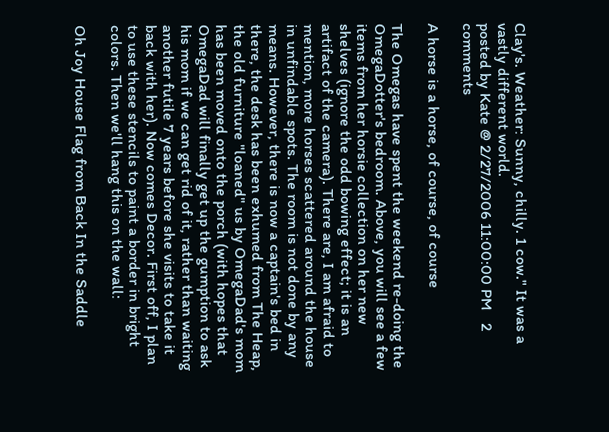Clay's. Weather: Sunny, chilly. 1 cow." It was a vastly different world.
posted by Kate @ 2/27/2006 11:00:00 PM   2 comments

A horse is a horse, of course, of course

The Omegas have spent the weekend re-doing the OmegaDotter's bedroom. Above, you will see a few items from her horsie collection on her new shelves (ignore the odd bowing effect; it is an artifact of the camera). There are, I am afraid to mention, more horses scattered around the house in unfindable spots. The room is not done by any means. However, there is now a captain's bed in there, the desk has been exhumed from The Heap, the old furniture "loaned" us by OmegaDad's mom has been moved onto the porch (with hopes that OmegaDad will finally get up the gumption to ask his mom if we can get rid of it, rather than waiting another futile 7 years before she visits to take it back with her). Now comes Decor. First off, I plan to use these stencils to paint a border in bright colors. Then we'll hang this on the wall:

Oh Joy House Flag from Back In the Saddle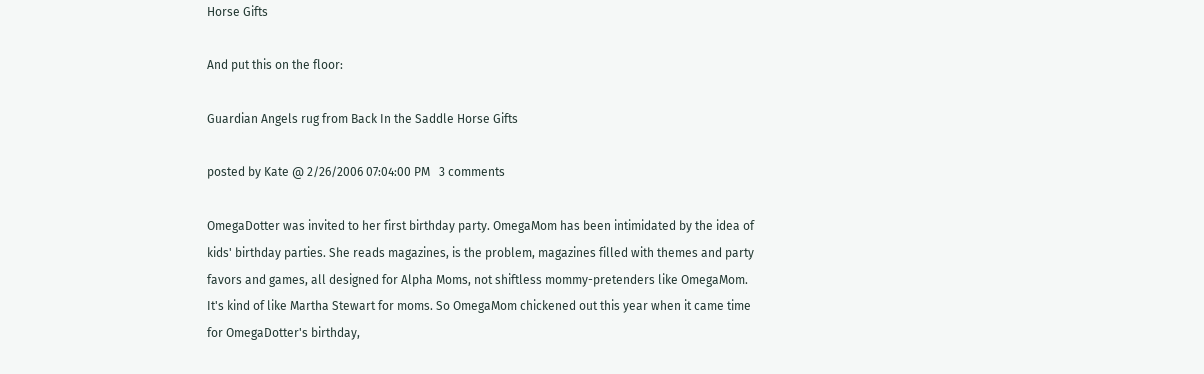Horse Gifts

And put this on the floor:

Guardian Angels rug from Back In the Saddle Horse Gifts

posted by Kate @ 2/26/2006 07:04:00 PM   3 comments

OmegaDotter was invited to her first birthday party. OmegaMom has been intimidated by the idea of kids' birthday parties. She reads magazines, is the problem, magazines filled with themes and party favors and games, all designed for Alpha Moms, not shiftless mommy-pretenders like OmegaMom. It's kind of like Martha Stewart for moms. So OmegaMom chickened out this year when it came time for OmegaDotter's birthday,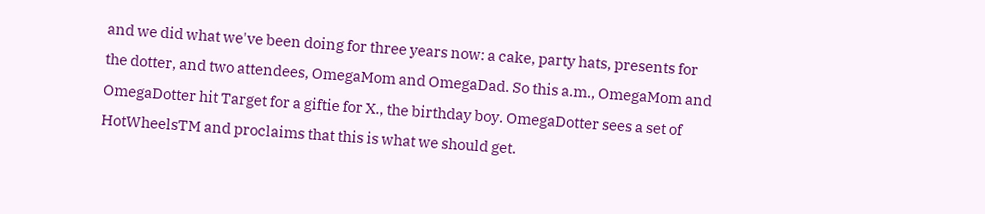and we did what we've been doing for three years now: a cake, party hats, presents for the dotter, and two attendees, OmegaMom and OmegaDad. So this a.m., OmegaMom and OmegaDotter hit Target for a giftie for X., the birthday boy. OmegaDotter sees a set of HotWheelsTM and proclaims that this is what we should get.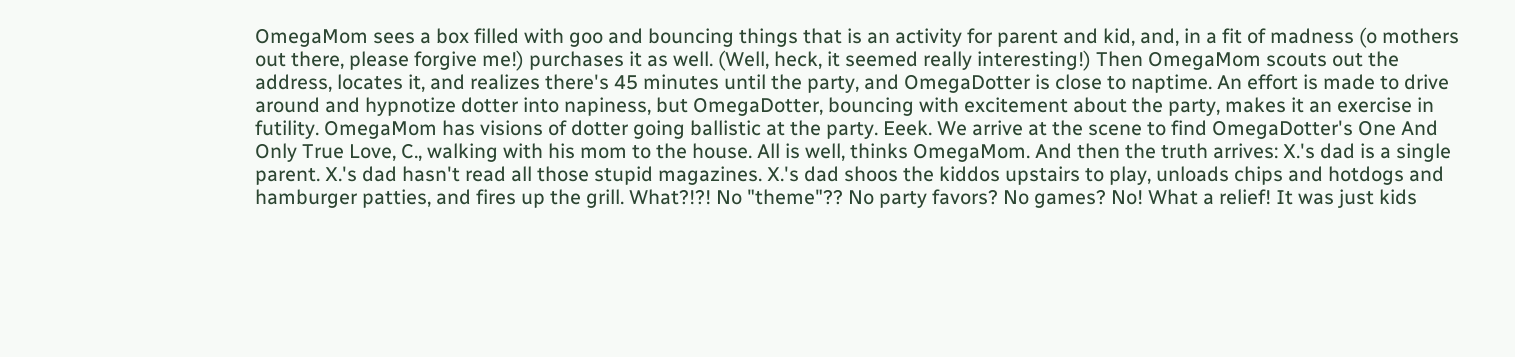OmegaMom sees a box filled with goo and bouncing things that is an activity for parent and kid, and, in a fit of madness (o mothers out there, please forgive me!) purchases it as well. (Well, heck, it seemed really interesting!) Then OmegaMom scouts out the address, locates it, and realizes there's 45 minutes until the party, and OmegaDotter is close to naptime. An effort is made to drive around and hypnotize dotter into napiness, but OmegaDotter, bouncing with excitement about the party, makes it an exercise in futility. OmegaMom has visions of dotter going ballistic at the party. Eeek. We arrive at the scene to find OmegaDotter's One And Only True Love, C., walking with his mom to the house. All is well, thinks OmegaMom. And then the truth arrives: X.'s dad is a single parent. X.'s dad hasn't read all those stupid magazines. X.'s dad shoos the kiddos upstairs to play, unloads chips and hotdogs and hamburger patties, and fires up the grill. What?!?! No "theme"?? No party favors? No games? No! What a relief! It was just kids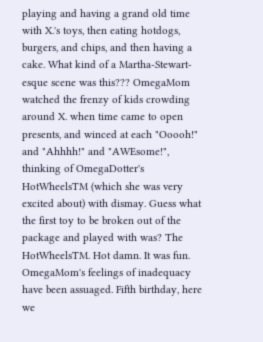playing and having a grand old time with X.'s toys, then eating hotdogs, burgers, and chips, and then having a cake. What kind of a Martha-Stewart-esque scene was this??? OmegaMom watched the frenzy of kids crowding around X. when time came to open presents, and winced at each "Ooooh!" and "Ahhhh!" and "AWEsome!", thinking of OmegaDotter's HotWheelsTM (which she was very excited about) with dismay. Guess what the first toy to be broken out of the package and played with was? The HotWheelsTM. Hot damn. It was fun. OmegaMom's feelings of inadequacy have been assuaged. Fifth birthday, here we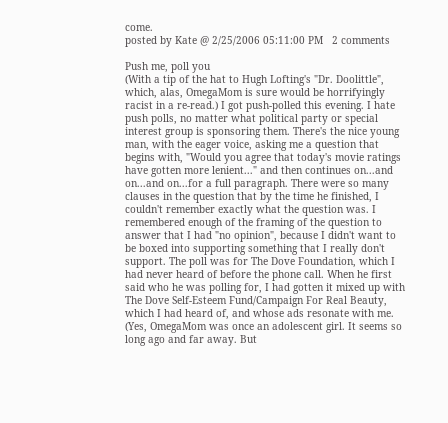come.
posted by Kate @ 2/25/2006 05:11:00 PM   2 comments

Push me, poll you
(With a tip of the hat to Hugh Lofting's "Dr. Doolittle", which, alas, OmegaMom is sure would be horrifyingly racist in a re-read.) I got push-polled this evening. I hate push polls, no matter what political party or special interest group is sponsoring them. There's the nice young man, with the eager voice, asking me a question that begins with, "Would you agree that today's movie ratings have gotten more lenient..." and then continues on...and on...and on...for a full paragraph. There were so many clauses in the question that by the time he finished, I couldn't remember exactly what the question was. I remembered enough of the framing of the question to answer that I had "no opinion", because I didn't want to be boxed into supporting something that I really don't support. The poll was for The Dove Foundation, which I had never heard of before the phone call. When he first said who he was polling for, I had gotten it mixed up with The Dove Self-Esteem Fund/Campaign For Real Beauty, which I had heard of, and whose ads resonate with me. (Yes, OmegaMom was once an adolescent girl. It seems so long ago and far away. But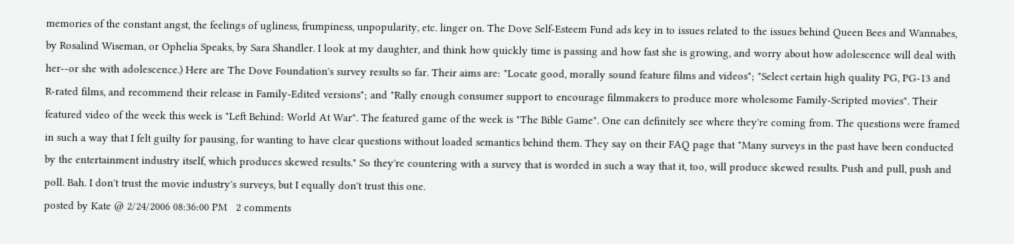memories of the constant angst, the feelings of ugliness, frumpiness, unpopularity, etc. linger on. The Dove Self-Esteem Fund ads key in to issues related to the issues behind Queen Bees and Wannabes, by Rosalind Wiseman, or Ophelia Speaks, by Sara Shandler. I look at my daughter, and think how quickly time is passing and how fast she is growing, and worry about how adolescence will deal with her--or she with adolescence.) Here are The Dove Foundation's survey results so far. Their aims are: "Locate good, morally sound feature films and videos"; "Select certain high quality PG, PG-13 and R-rated films, and recommend their release in Family-Edited versions"; and "Rally enough consumer support to encourage filmmakers to produce more wholesome Family-Scripted movies". Their featured video of the week this week is "Left Behind: World At War". The featured game of the week is "The Bible Game". One can definitely see where they're coming from. The questions were framed in such a way that I felt guilty for pausing, for wanting to have clear questions without loaded semantics behind them. They say on their FAQ page that "Many surveys in the past have been conducted by the entertainment industry itself, which produces skewed results." So they're countering with a survey that is worded in such a way that it, too, will produce skewed results. Push and pull, push and poll. Bah. I don't trust the movie industry's surveys, but I equally don't trust this one.
posted by Kate @ 2/24/2006 08:36:00 PM   2 comments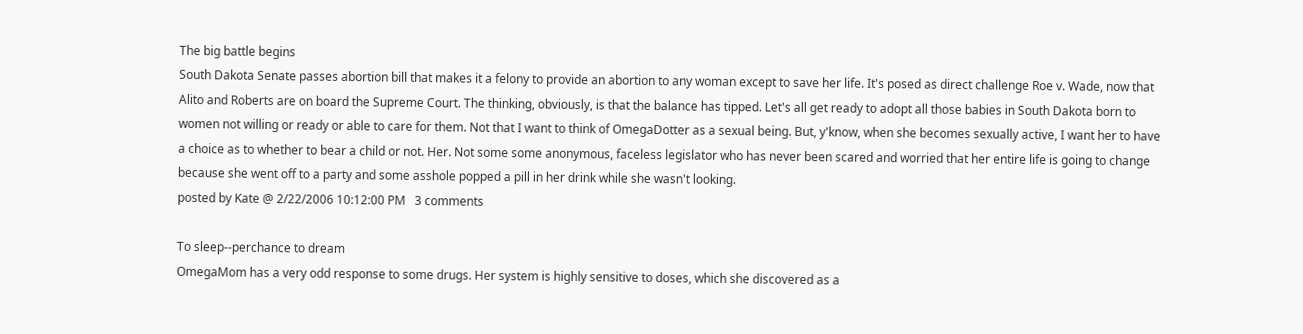The big battle begins
South Dakota Senate passes abortion bill that makes it a felony to provide an abortion to any woman except to save her life. It's posed as direct challenge Roe v. Wade, now that Alito and Roberts are on board the Supreme Court. The thinking, obviously, is that the balance has tipped. Let's all get ready to adopt all those babies in South Dakota born to women not willing or ready or able to care for them. Not that I want to think of OmegaDotter as a sexual being. But, y'know, when she becomes sexually active, I want her to have a choice as to whether to bear a child or not. Her. Not some some anonymous, faceless legislator who has never been scared and worried that her entire life is going to change because she went off to a party and some asshole popped a pill in her drink while she wasn't looking.
posted by Kate @ 2/22/2006 10:12:00 PM   3 comments

To sleep--perchance to dream
OmegaMom has a very odd response to some drugs. Her system is highly sensitive to doses, which she discovered as a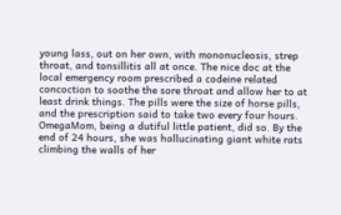young lass, out on her own, with mononucleosis, strep throat, and tonsillitis all at once. The nice doc at the local emergency room prescribed a codeine related concoction to soothe the sore throat and allow her to at least drink things. The pills were the size of horse pills, and the prescription said to take two every four hours. OmegaMom, being a dutiful little patient, did so. By the end of 24 hours, she was hallucinating giant white rats climbing the walls of her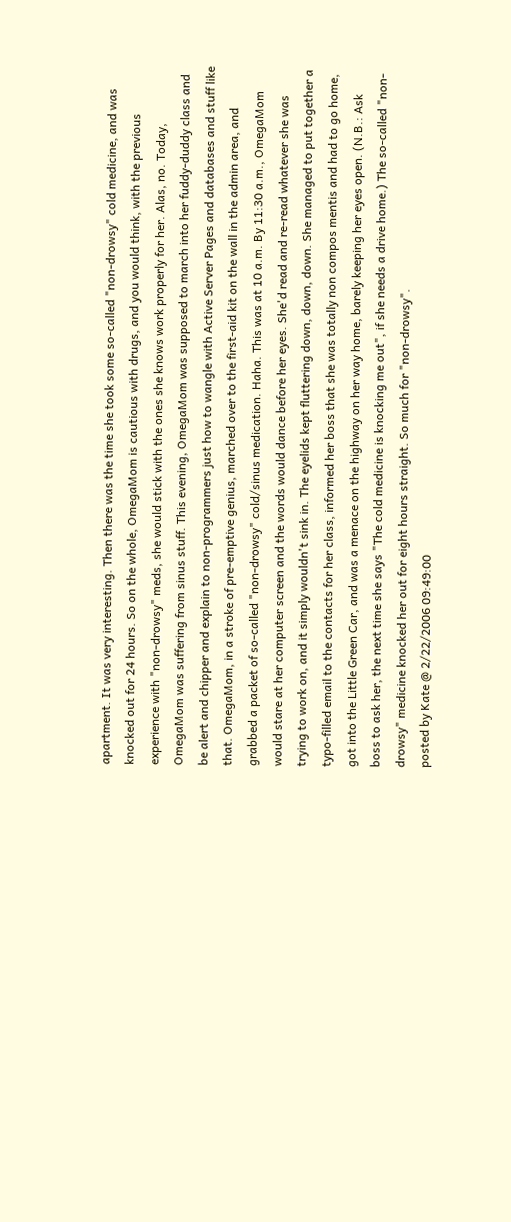apartment. It was very interesting. Then there was the time she took some so-called "non-drowsy" cold medicine, and was knocked out for 24 hours. So on the whole, OmegaMom is cautious with drugs, and you would think, with the previous experience with "non-drowsy" meds, she would stick with the ones she knows work properly for her. Alas, no. Today, OmegaMom was suffering from sinus stuff. This evening, OmegaMom was supposed to march into her fuddy-duddy class and be alert and chipper and explain to non-programmers just how to wangle with Active Server Pages and databases and stuff like that. OmegaMom, in a stroke of pre-emptive genius, marched over to the first-aid kit on the wall in the admin area, and grabbed a packet of so-called "non-drowsy" cold/sinus medication. Haha. This was at 10 a.m. By 11:30 a.m., OmegaMom would stare at her computer screen and the words would dance before her eyes. She'd read and re-read whatever she was trying to work on, and it simply wouldn't sink in. The eyelids kept fluttering down, down, down. She managed to put together a typo-filled email to the contacts for her class, informed her boss that she was totally non compos mentis and had to go home, got into the Little Green Car, and was a menace on the highway on her way home, barely keeping her eyes open. (N.B.: Ask boss to ask her, the next time she says "The cold medicine is knocking me out", if she needs a drive home.) The so-called "non-drowsy" medicine knocked her out for eight hours straight. So much for "non-drowsy".
posted by Kate @ 2/22/2006 09:49:00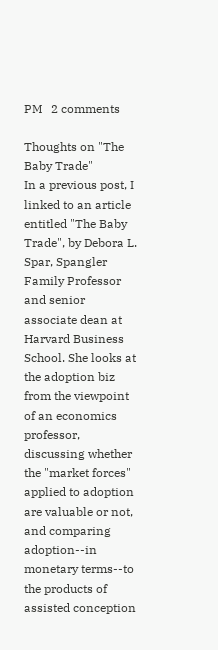PM   2 comments

Thoughts on "The Baby Trade"
In a previous post, I linked to an article entitled "The Baby Trade", by Debora L. Spar, Spangler Family Professor and senior associate dean at Harvard Business School. She looks at the adoption biz from the viewpoint of an economics professor, discussing whether the "market forces" applied to adoption are valuable or not, and comparing adoption--in monetary terms--to the products of assisted conception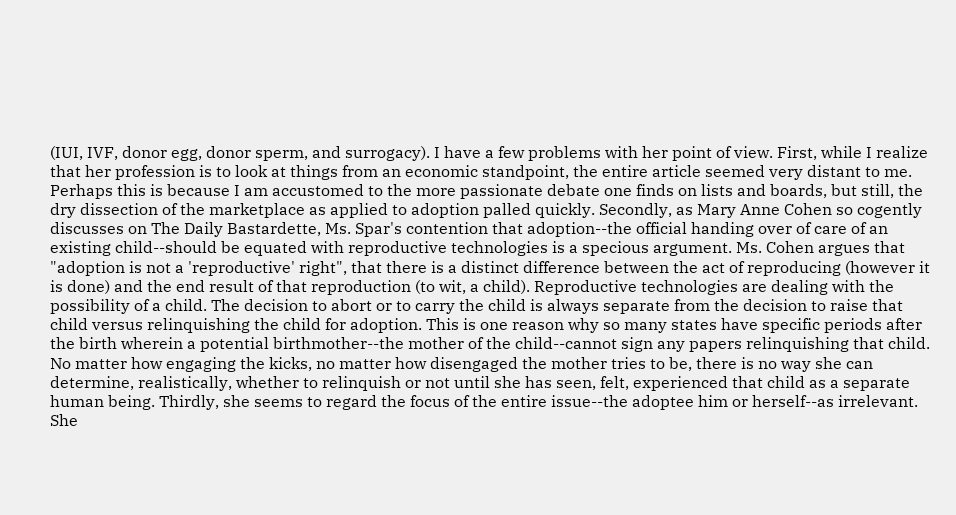(IUI, IVF, donor egg, donor sperm, and surrogacy). I have a few problems with her point of view. First, while I realize that her profession is to look at things from an economic standpoint, the entire article seemed very distant to me. Perhaps this is because I am accustomed to the more passionate debate one finds on lists and boards, but still, the dry dissection of the marketplace as applied to adoption palled quickly. Secondly, as Mary Anne Cohen so cogently discusses on The Daily Bastardette, Ms. Spar's contention that adoption--the official handing over of care of an existing child--should be equated with reproductive technologies is a specious argument. Ms. Cohen argues that "adoption is not a 'reproductive' right", that there is a distinct difference between the act of reproducing (however it is done) and the end result of that reproduction (to wit, a child). Reproductive technologies are dealing with the possibility of a child. The decision to abort or to carry the child is always separate from the decision to raise that child versus relinquishing the child for adoption. This is one reason why so many states have specific periods after the birth wherein a potential birthmother--the mother of the child--cannot sign any papers relinquishing that child. No matter how engaging the kicks, no matter how disengaged the mother tries to be, there is no way she can determine, realistically, whether to relinquish or not until she has seen, felt, experienced that child as a separate human being. Thirdly, she seems to regard the focus of the entire issue--the adoptee him or herself--as irrelevant. She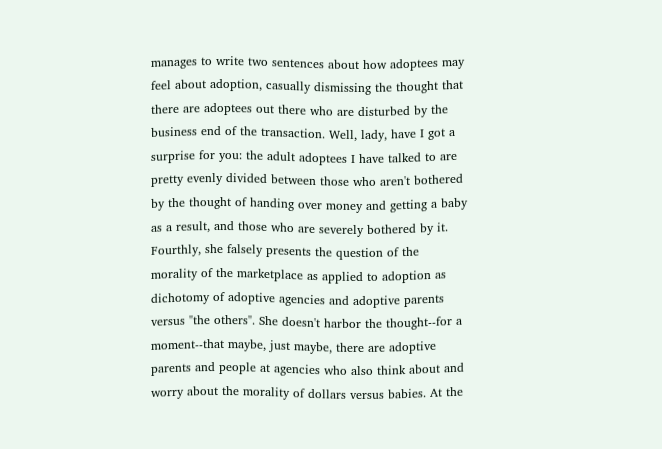manages to write two sentences about how adoptees may feel about adoption, casually dismissing the thought that there are adoptees out there who are disturbed by the business end of the transaction. Well, lady, have I got a surprise for you: the adult adoptees I have talked to are pretty evenly divided between those who aren't bothered by the thought of handing over money and getting a baby as a result, and those who are severely bothered by it. Fourthly, she falsely presents the question of the morality of the marketplace as applied to adoption as dichotomy of adoptive agencies and adoptive parents versus "the others". She doesn't harbor the thought--for a moment--that maybe, just maybe, there are adoptive parents and people at agencies who also think about and worry about the morality of dollars versus babies. At the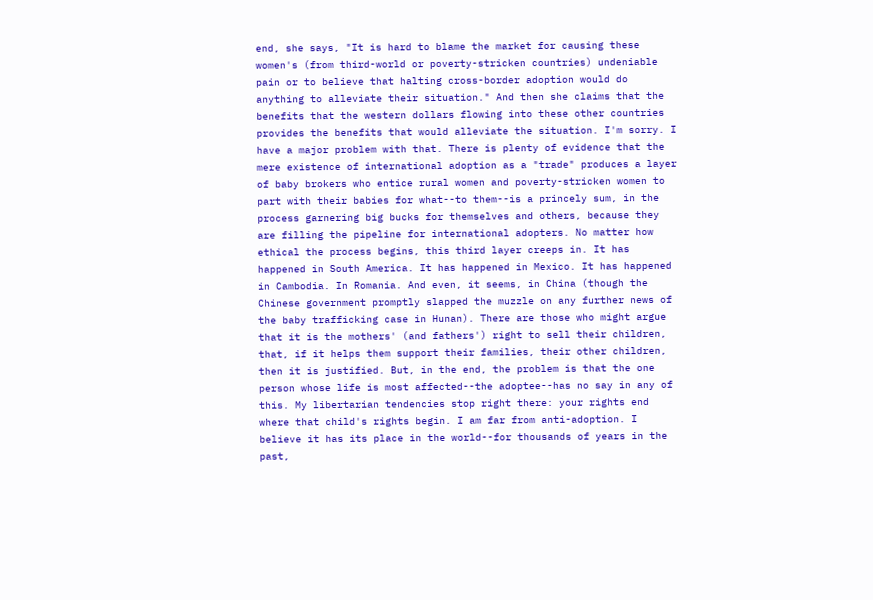end, she says, "It is hard to blame the market for causing these women's (from third-world or poverty-stricken countries) undeniable pain or to believe that halting cross-border adoption would do anything to alleviate their situation." And then she claims that the benefits that the western dollars flowing into these other countries provides the benefits that would alleviate the situation. I'm sorry. I have a major problem with that. There is plenty of evidence that the mere existence of international adoption as a "trade" produces a layer of baby brokers who entice rural women and poverty-stricken women to part with their babies for what--to them--is a princely sum, in the process garnering big bucks for themselves and others, because they are filling the pipeline for international adopters. No matter how ethical the process begins, this third layer creeps in. It has happened in South America. It has happened in Mexico. It has happened in Cambodia. In Romania. And even, it seems, in China (though the Chinese government promptly slapped the muzzle on any further news of the baby trafficking case in Hunan). There are those who might argue that it is the mothers' (and fathers') right to sell their children, that, if it helps them support their families, their other children, then it is justified. But, in the end, the problem is that the one person whose life is most affected--the adoptee--has no say in any of this. My libertarian tendencies stop right there: your rights end where that child's rights begin. I am far from anti-adoption. I believe it has its place in the world--for thousands of years in the past,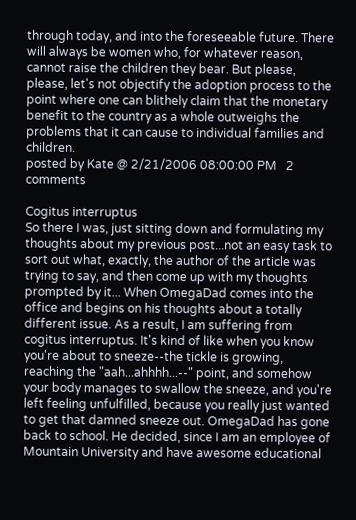through today, and into the foreseeable future. There will always be women who, for whatever reason, cannot raise the children they bear. But please, please, let's not objectify the adoption process to the point where one can blithely claim that the monetary benefit to the country as a whole outweighs the problems that it can cause to individual families and children.
posted by Kate @ 2/21/2006 08:00:00 PM   2 comments

Cogitus interruptus
So there I was, just sitting down and formulating my thoughts about my previous post...not an easy task to sort out what, exactly, the author of the article was trying to say, and then come up with my thoughts prompted by it... When OmegaDad comes into the office and begins on his thoughts about a totally different issue. As a result, I am suffering from cogitus interruptus. It's kind of like when you know you're about to sneeze--the tickle is growing, reaching the "aah...ahhhh...--" point, and somehow your body manages to swallow the sneeze, and you're left feeling unfulfilled, because you really just wanted to get that damned sneeze out. OmegaDad has gone back to school. He decided, since I am an employee of Mountain University and have awesome educational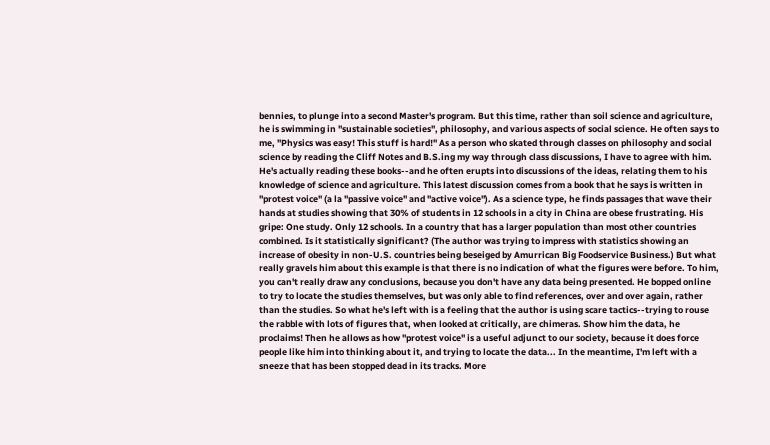bennies, to plunge into a second Master's program. But this time, rather than soil science and agriculture, he is swimming in "sustainable societies", philosophy, and various aspects of social science. He often says to me, "Physics was easy! This stuff is hard!" As a person who skated through classes on philosophy and social science by reading the Cliff Notes and B.S.ing my way through class discussions, I have to agree with him. He's actually reading these books--and he often erupts into discussions of the ideas, relating them to his knowledge of science and agriculture. This latest discussion comes from a book that he says is written in "protest voice" (a la "passive voice" and "active voice"). As a science type, he finds passages that wave their hands at studies showing that 30% of students in 12 schools in a city in China are obese frustrating. His gripe: One study. Only 12 schools. In a country that has a larger population than most other countries combined. Is it statistically significant? (The author was trying to impress with statistics showing an increase of obesity in non-U.S. countries being beseiged by Amurrican Big Foodservice Business.) But what really gravels him about this example is that there is no indication of what the figures were before. To him, you can't really draw any conclusions, because you don't have any data being presented. He bopped online to try to locate the studies themselves, but was only able to find references, over and over again, rather than the studies. So what he's left with is a feeling that the author is using scare tactics--trying to rouse the rabble with lots of figures that, when looked at critically, are chimeras. Show him the data, he proclaims! Then he allows as how "protest voice" is a useful adjunct to our society, because it does force people like him into thinking about it, and trying to locate the data... In the meantime, I'm left with a sneeze that has been stopped dead in its tracks. More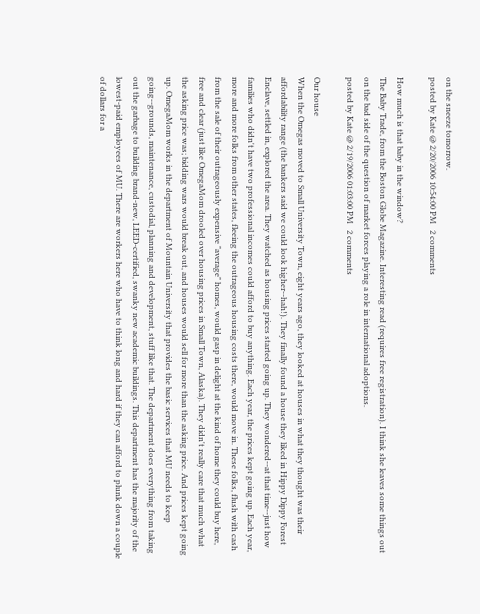on the sneeze tomorrow.
posted by Kate @ 2/20/2006 10:54:00 PM   2 comments

How much is that baby in the window?
The Baby Trade, from the Boston Globe Magazine. Interesting read (requires free registration). I think she leaves some things out on the bad side of the question of market forces playing a role in international adoptions.
posted by Kate @ 2/19/2006 01:03:00 PM   2 comments

Our house
When the Omegas moved to Small University Town, eight years ago, they looked at houses in what they thought was their affordability range (the bankers said we could look higher--hah!). They finally found a house they liked in Hippy Dippy Forest Enclave, settled in, explored the area. They watched as housing prices started going up. They wondered--at that time--just how families who didn't have two professional incomes could afford to buy anything. Each year, the prices kept going up. Each year, more and more folks from other states, fleeing the outrageous housing costs there, would move in. These folks, flush with cash from the sale of their outrageously expensive "average" homes, would gasp in delight at the kind of home they could buy here, free and clear (just like OmegaMom drooled over housing prices in Small Town, Alaska). They didn't really care that much what the asking price was; bidding wars would break out, and houses would sell for more than the asking price. And prices kept going up. OmegaMom works in the department of Mountain University that provides the basic services that MU needs to keep going--grounds, maintenance, custodial, planning and development, stuff like that. The department does everything from taking out the garbage to building brand-new, LEED-certified, swanky new academic buildings. This department has the majority of the lowest-paid employees of MU. There are workers here who have to think long and hard if they can afford to plunk down a couple of dollars for a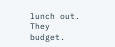lunch out. They budget.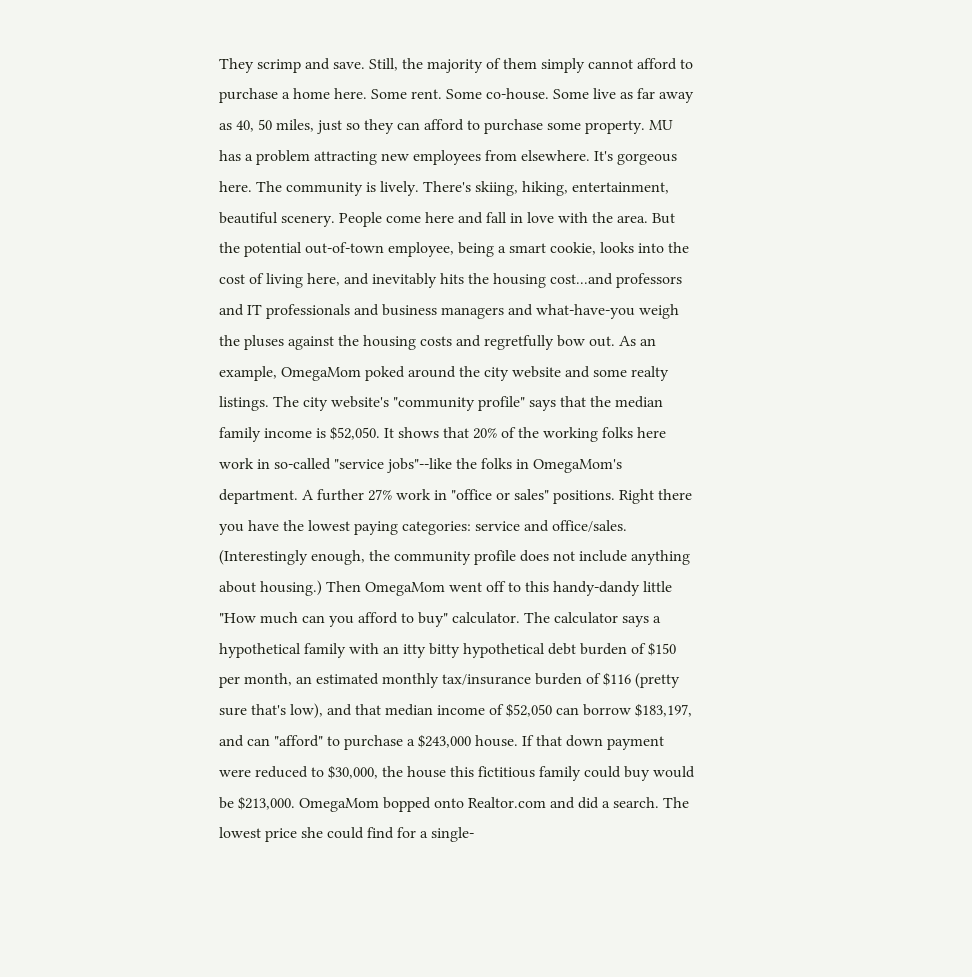They scrimp and save. Still, the majority of them simply cannot afford to purchase a home here. Some rent. Some co-house. Some live as far away as 40, 50 miles, just so they can afford to purchase some property. MU has a problem attracting new employees from elsewhere. It's gorgeous here. The community is lively. There's skiing, hiking, entertainment, beautiful scenery. People come here and fall in love with the area. But the potential out-of-town employee, being a smart cookie, looks into the cost of living here, and inevitably hits the housing cost...and professors and IT professionals and business managers and what-have-you weigh the pluses against the housing costs and regretfully bow out. As an example, OmegaMom poked around the city website and some realty listings. The city website's "community profile" says that the median family income is $52,050. It shows that 20% of the working folks here work in so-called "service jobs"--like the folks in OmegaMom's department. A further 27% work in "office or sales" positions. Right there you have the lowest paying categories: service and office/sales. (Interestingly enough, the community profile does not include anything about housing.) Then OmegaMom went off to this handy-dandy little "How much can you afford to buy" calculator. The calculator says a hypothetical family with an itty bitty hypothetical debt burden of $150 per month, an estimated monthly tax/insurance burden of $116 (pretty sure that's low), and that median income of $52,050 can borrow $183,197, and can "afford" to purchase a $243,000 house. If that down payment were reduced to $30,000, the house this fictitious family could buy would be $213,000. OmegaMom bopped onto Realtor.com and did a search. The lowest price she could find for a single-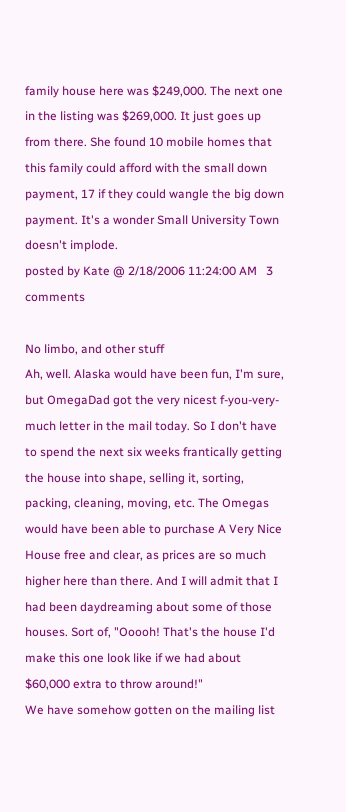family house here was $249,000. The next one in the listing was $269,000. It just goes up from there. She found 10 mobile homes that this family could afford with the small down payment, 17 if they could wangle the big down payment. It's a wonder Small University Town doesn't implode.
posted by Kate @ 2/18/2006 11:24:00 AM   3 comments

No limbo, and other stuff
Ah, well. Alaska would have been fun, I'm sure, but OmegaDad got the very nicest f-you-very-much letter in the mail today. So I don't have to spend the next six weeks frantically getting the house into shape, selling it, sorting, packing, cleaning, moving, etc. The Omegas would have been able to purchase A Very Nice House free and clear, as prices are so much higher here than there. And I will admit that I had been daydreaming about some of those houses. Sort of, "Ooooh! That's the house I'd make this one look like if we had about $60,000 extra to throw around!"
We have somehow gotten on the mailing list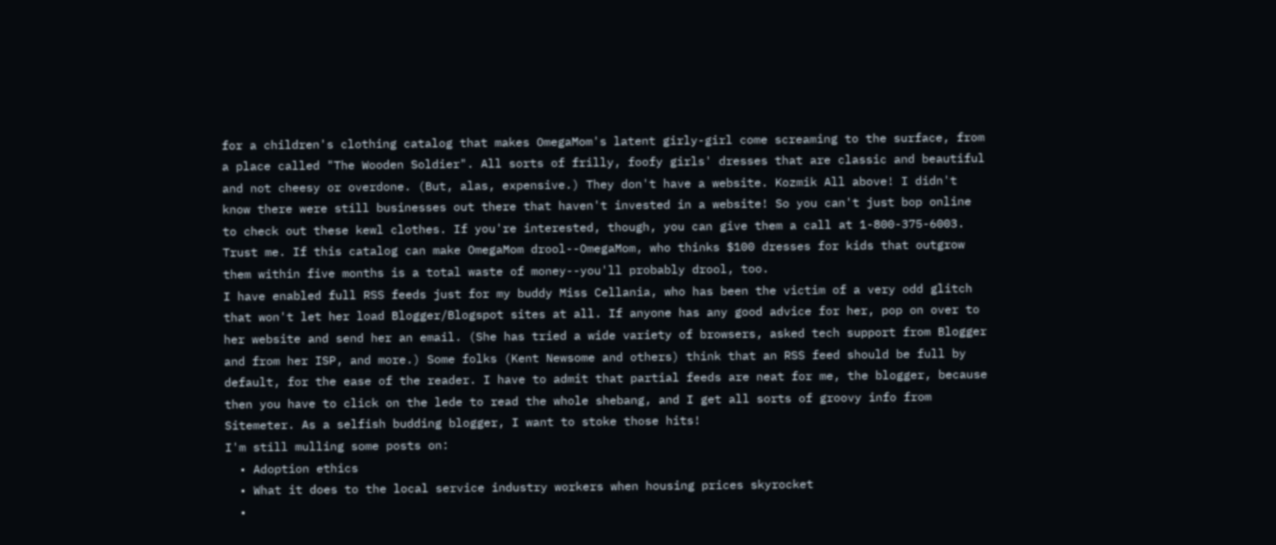for a children's clothing catalog that makes OmegaMom's latent girly-girl come screaming to the surface, from a place called "The Wooden Soldier". All sorts of frilly, foofy girls' dresses that are classic and beautiful and not cheesy or overdone. (But, alas, expensive.) They don't have a website. Kozmik All above! I didn't know there were still businesses out there that haven't invested in a website! So you can't just bop online to check out these kewl clothes. If you're interested, though, you can give them a call at 1-800-375-6003. Trust me. If this catalog can make OmegaMom drool--OmegaMom, who thinks $100 dresses for kids that outgrow them within five months is a total waste of money--you'll probably drool, too.
I have enabled full RSS feeds just for my buddy Miss Cellania, who has been the victim of a very odd glitch that won't let her load Blogger/Blogspot sites at all. If anyone has any good advice for her, pop on over to her website and send her an email. (She has tried a wide variety of browsers, asked tech support from Blogger and from her ISP, and more.) Some folks (Kent Newsome and others) think that an RSS feed should be full by default, for the ease of the reader. I have to admit that partial feeds are neat for me, the blogger, because then you have to click on the lede to read the whole shebang, and I get all sorts of groovy info from Sitemeter. As a selfish budding blogger, I want to stoke those hits!
I'm still mulling some posts on:
  • Adoption ethics
  • What it does to the local service industry workers when housing prices skyrocket
  •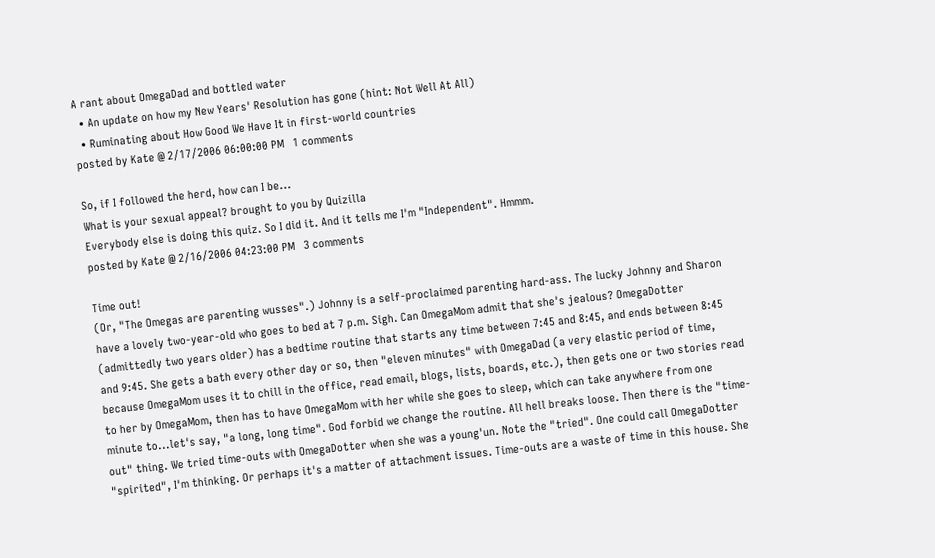A rant about OmegaDad and bottled water
  • An update on how my New Years' Resolution has gone (hint: Not Well At All)
  • Ruminating about How Good We Have It in first-world countries
posted by Kate @ 2/17/2006 06:00:00 PM   1 comments

So, if I followed the herd, how can I be...
What is your sexual appeal? brought to you by Quizilla
Everybody else is doing this quiz. So I did it. And it tells me I'm "Independent". Hmmm.
posted by Kate @ 2/16/2006 04:23:00 PM   3 comments

Time out!
(Or, "The Omegas are parenting wusses".) Johnny is a self-proclaimed parenting hard-ass. The lucky Johnny and Sharon have a lovely two-year-old who goes to bed at 7 p.m. Sigh. Can OmegaMom admit that she's jealous? OmegaDotter (admittedly two years older) has a bedtime routine that starts any time between 7:45 and 8:45, and ends between 8:45 and 9:45. She gets a bath every other day or so, then "eleven minutes" with OmegaDad (a very elastic period of time, because OmegaMom uses it to chill in the office, read email, blogs, lists, boards, etc.), then gets one or two stories read to her by OmegaMom, then has to have OmegaMom with her while she goes to sleep, which can take anywhere from one minute to...let's say, "a long, long time". God forbid we change the routine. All hell breaks loose. Then there is the "time-out" thing. We tried time-outs with OmegaDotter when she was a young'un. Note the "tried". One could call OmegaDotter "spirited", I'm thinking. Or perhaps it's a matter of attachment issues. Time-outs are a waste of time in this house. She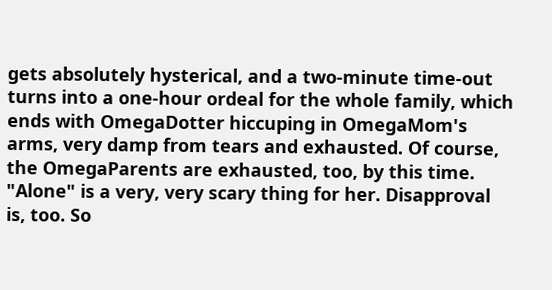gets absolutely hysterical, and a two-minute time-out turns into a one-hour ordeal for the whole family, which ends with OmegaDotter hiccuping in OmegaMom's arms, very damp from tears and exhausted. Of course, the OmegaParents are exhausted, too, by this time. "Alone" is a very, very scary thing for her. Disapproval is, too. So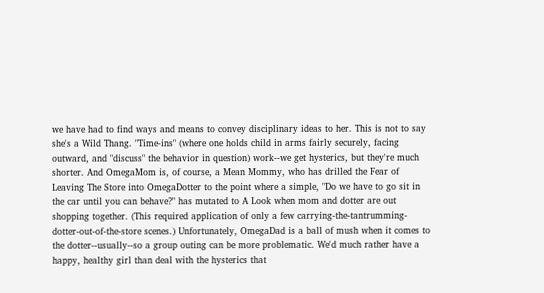we have had to find ways and means to convey disciplinary ideas to her. This is not to say she's a Wild Thang. "Time-ins" (where one holds child in arms fairly securely, facing outward, and "discuss" the behavior in question) work--we get hysterics, but they're much shorter. And OmegaMom is, of course, a Mean Mommy, who has drilled the Fear of Leaving The Store into OmegaDotter to the point where a simple, "Do we have to go sit in the car until you can behave?" has mutated to A Look when mom and dotter are out shopping together. (This required application of only a few carrying-the-tantrumming-dotter-out-of-the-store scenes.) Unfortunately, OmegaDad is a ball of mush when it comes to the dotter--usually--so a group outing can be more problematic. We'd much rather have a happy, healthy girl than deal with the hysterics that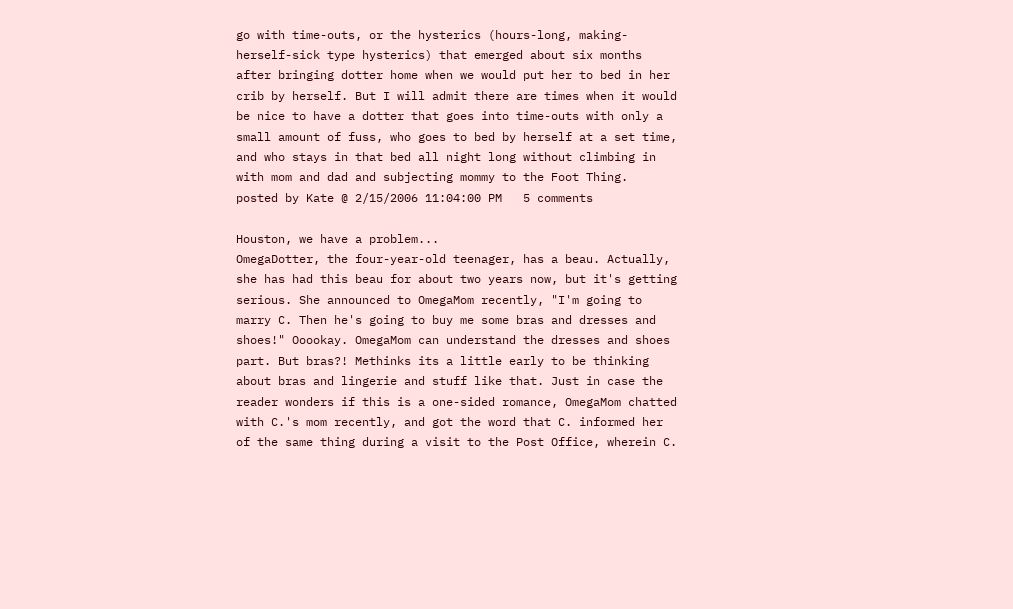go with time-outs, or the hysterics (hours-long, making-herself-sick type hysterics) that emerged about six months after bringing dotter home when we would put her to bed in her crib by herself. But I will admit there are times when it would be nice to have a dotter that goes into time-outs with only a small amount of fuss, who goes to bed by herself at a set time, and who stays in that bed all night long without climbing in with mom and dad and subjecting mommy to the Foot Thing.
posted by Kate @ 2/15/2006 11:04:00 PM   5 comments

Houston, we have a problem...
OmegaDotter, the four-year-old teenager, has a beau. Actually, she has had this beau for about two years now, but it's getting serious. She announced to OmegaMom recently, "I'm going to marry C. Then he's going to buy me some bras and dresses and shoes!" Ooookay. OmegaMom can understand the dresses and shoes part. But bras?! Methinks its a little early to be thinking about bras and lingerie and stuff like that. Just in case the reader wonders if this is a one-sided romance, OmegaMom chatted with C.'s mom recently, and got the word that C. informed her of the same thing during a visit to the Post Office, wherein C.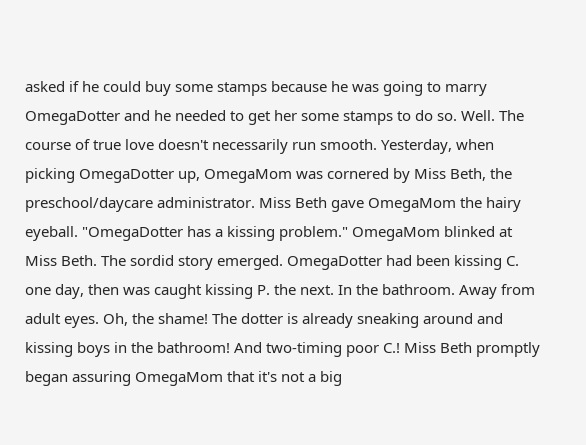asked if he could buy some stamps because he was going to marry OmegaDotter and he needed to get her some stamps to do so. Well. The course of true love doesn't necessarily run smooth. Yesterday, when picking OmegaDotter up, OmegaMom was cornered by Miss Beth, the preschool/daycare administrator. Miss Beth gave OmegaMom the hairy eyeball. "OmegaDotter has a kissing problem." OmegaMom blinked at Miss Beth. The sordid story emerged. OmegaDotter had been kissing C. one day, then was caught kissing P. the next. In the bathroom. Away from adult eyes. Oh, the shame! The dotter is already sneaking around and kissing boys in the bathroom! And two-timing poor C.! Miss Beth promptly began assuring OmegaMom that it's not a big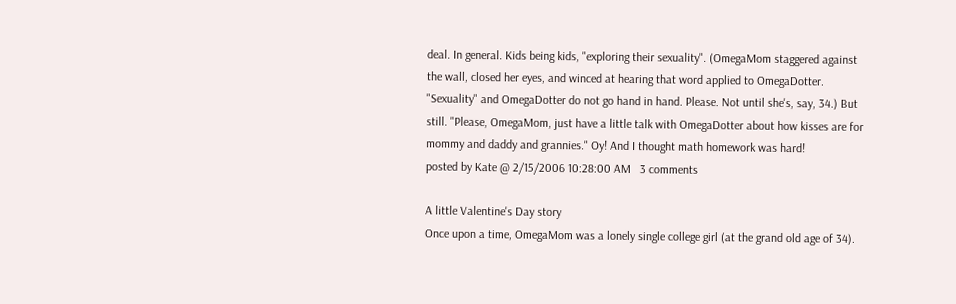deal. In general. Kids being kids, "exploring their sexuality". (OmegaMom staggered against the wall, closed her eyes, and winced at hearing that word applied to OmegaDotter. "Sexuality" and OmegaDotter do not go hand in hand. Please. Not until she's, say, 34.) But still. "Please, OmegaMom, just have a little talk with OmegaDotter about how kisses are for mommy and daddy and grannies." Oy! And I thought math homework was hard!
posted by Kate @ 2/15/2006 10:28:00 AM   3 comments

A little Valentine's Day story
Once upon a time, OmegaMom was a lonely single college girl (at the grand old age of 34).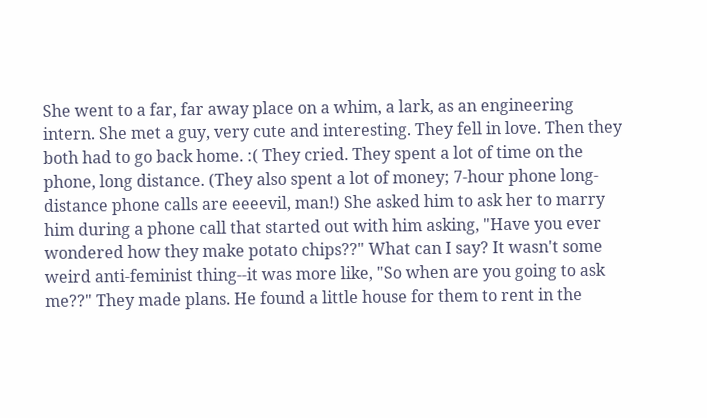She went to a far, far away place on a whim, a lark, as an engineering intern. She met a guy, very cute and interesting. They fell in love. Then they both had to go back home. :( They cried. They spent a lot of time on the phone, long distance. (They also spent a lot of money; 7-hour phone long-distance phone calls are eeeevil, man!) She asked him to ask her to marry him during a phone call that started out with him asking, "Have you ever wondered how they make potato chips??" What can I say? It wasn't some weird anti-feminist thing--it was more like, "So when are you going to ask me??" They made plans. He found a little house for them to rent in the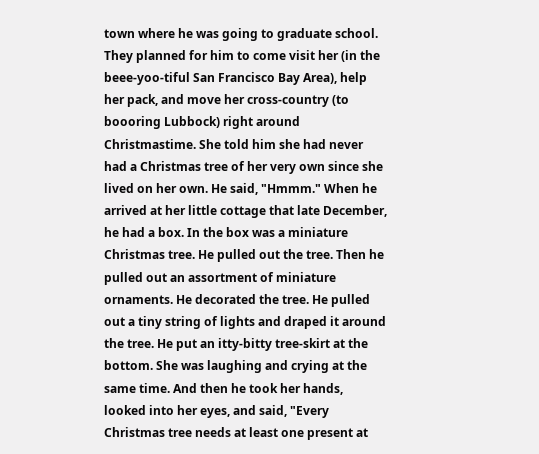town where he was going to graduate school. They planned for him to come visit her (in the beee-yoo-tiful San Francisco Bay Area), help her pack, and move her cross-country (to boooring Lubbock) right around Christmastime. She told him she had never had a Christmas tree of her very own since she lived on her own. He said, "Hmmm." When he arrived at her little cottage that late December, he had a box. In the box was a miniature Christmas tree. He pulled out the tree. Then he pulled out an assortment of miniature ornaments. He decorated the tree. He pulled out a tiny string of lights and draped it around the tree. He put an itty-bitty tree-skirt at the bottom. She was laughing and crying at the same time. And then he took her hands, looked into her eyes, and said, "Every Christmas tree needs at least one present at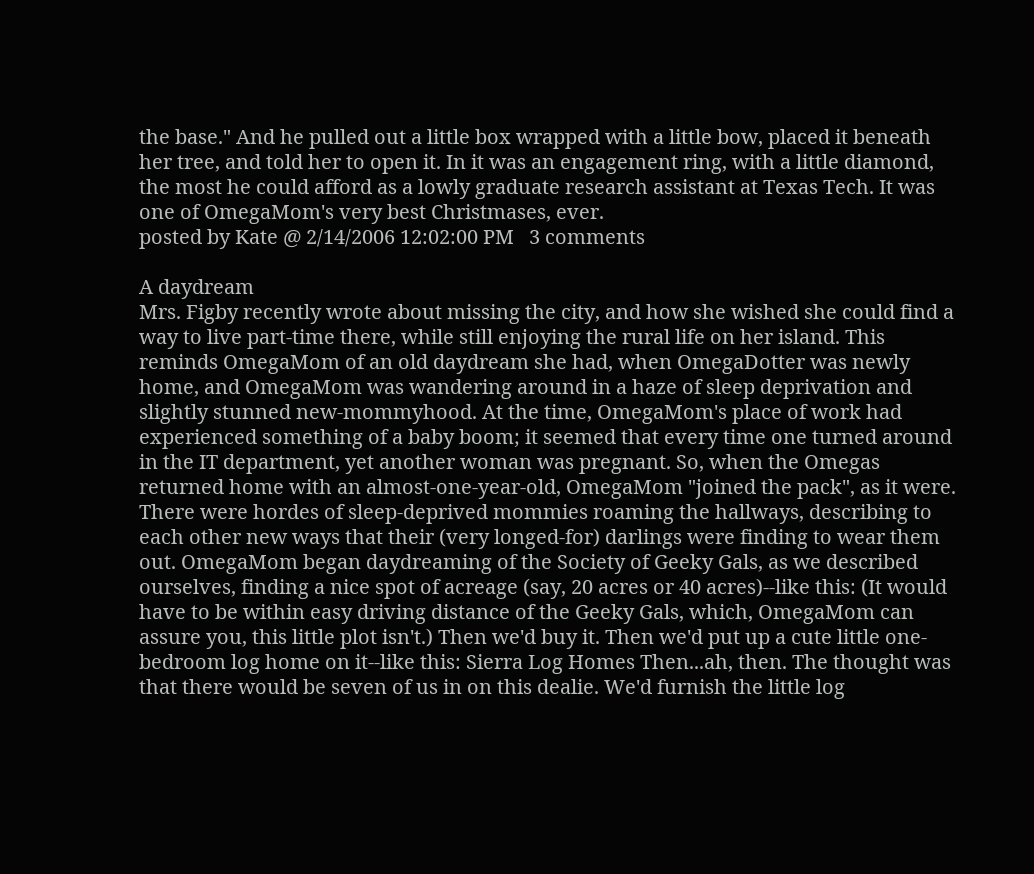the base." And he pulled out a little box wrapped with a little bow, placed it beneath her tree, and told her to open it. In it was an engagement ring, with a little diamond, the most he could afford as a lowly graduate research assistant at Texas Tech. It was one of OmegaMom's very best Christmases, ever.
posted by Kate @ 2/14/2006 12:02:00 PM   3 comments

A daydream
Mrs. Figby recently wrote about missing the city, and how she wished she could find a way to live part-time there, while still enjoying the rural life on her island. This reminds OmegaMom of an old daydream she had, when OmegaDotter was newly home, and OmegaMom was wandering around in a haze of sleep deprivation and slightly stunned new-mommyhood. At the time, OmegaMom's place of work had experienced something of a baby boom; it seemed that every time one turned around in the IT department, yet another woman was pregnant. So, when the Omegas returned home with an almost-one-year-old, OmegaMom "joined the pack", as it were. There were hordes of sleep-deprived mommies roaming the hallways, describing to each other new ways that their (very longed-for) darlings were finding to wear them out. OmegaMom began daydreaming of the Society of Geeky Gals, as we described ourselves, finding a nice spot of acreage (say, 20 acres or 40 acres)--like this: (It would have to be within easy driving distance of the Geeky Gals, which, OmegaMom can assure you, this little plot isn't.) Then we'd buy it. Then we'd put up a cute little one-bedroom log home on it--like this: Sierra Log Homes Then...ah, then. The thought was that there would be seven of us in on this dealie. We'd furnish the little log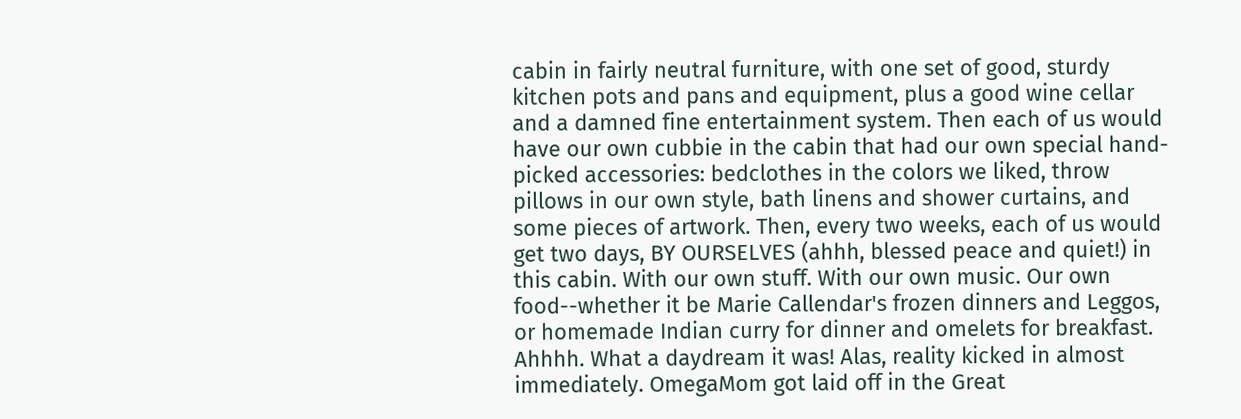cabin in fairly neutral furniture, with one set of good, sturdy kitchen pots and pans and equipment, plus a good wine cellar and a damned fine entertainment system. Then each of us would have our own cubbie in the cabin that had our own special hand-picked accessories: bedclothes in the colors we liked, throw pillows in our own style, bath linens and shower curtains, and some pieces of artwork. Then, every two weeks, each of us would get two days, BY OURSELVES (ahhh, blessed peace and quiet!) in this cabin. With our own stuff. With our own music. Our own food--whether it be Marie Callendar's frozen dinners and Leggos, or homemade Indian curry for dinner and omelets for breakfast. Ahhhh. What a daydream it was! Alas, reality kicked in almost immediately. OmegaMom got laid off in the Great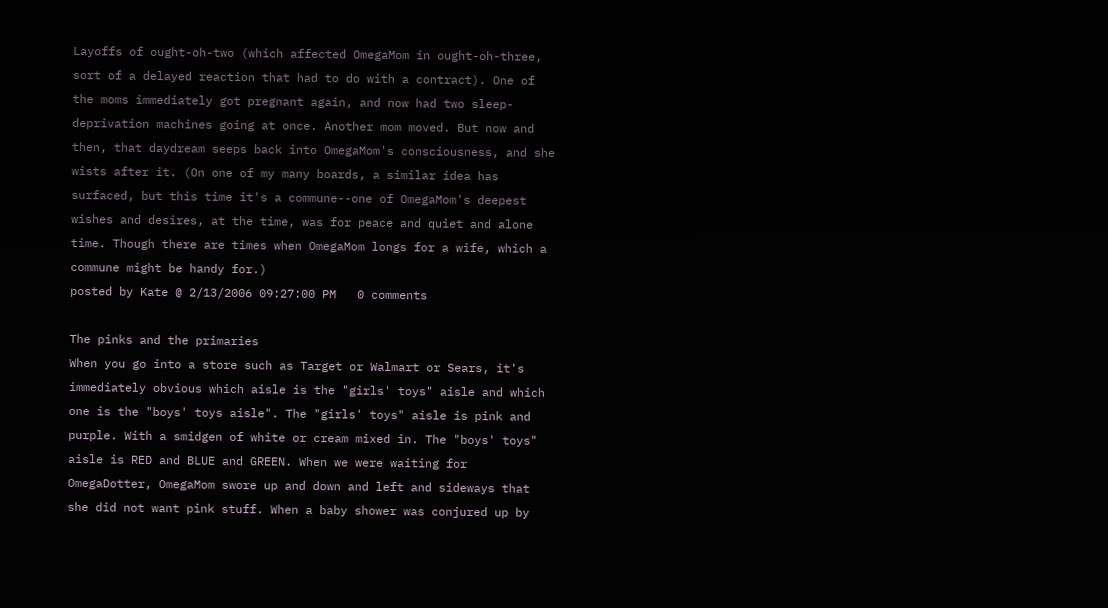Layoffs of ought-oh-two (which affected OmegaMom in ought-oh-three, sort of a delayed reaction that had to do with a contract). One of the moms immediately got pregnant again, and now had two sleep-deprivation machines going at once. Another mom moved. But now and then, that daydream seeps back into OmegaMom's consciousness, and she wists after it. (On one of my many boards, a similar idea has surfaced, but this time it's a commune--one of OmegaMom's deepest wishes and desires, at the time, was for peace and quiet and alone time. Though there are times when OmegaMom longs for a wife, which a commune might be handy for.)
posted by Kate @ 2/13/2006 09:27:00 PM   0 comments

The pinks and the primaries
When you go into a store such as Target or Walmart or Sears, it's immediately obvious which aisle is the "girls' toys" aisle and which one is the "boys' toys aisle". The "girls' toys" aisle is pink and purple. With a smidgen of white or cream mixed in. The "boys' toys" aisle is RED and BLUE and GREEN. When we were waiting for OmegaDotter, OmegaMom swore up and down and left and sideways that she did not want pink stuff. When a baby shower was conjured up by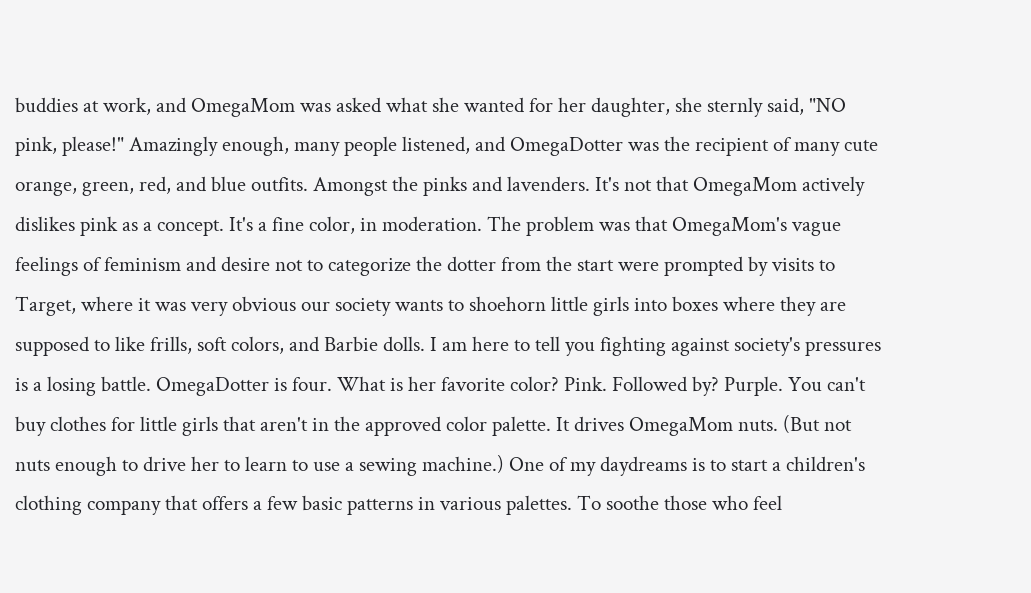buddies at work, and OmegaMom was asked what she wanted for her daughter, she sternly said, "NO pink, please!" Amazingly enough, many people listened, and OmegaDotter was the recipient of many cute orange, green, red, and blue outfits. Amongst the pinks and lavenders. It's not that OmegaMom actively dislikes pink as a concept. It's a fine color, in moderation. The problem was that OmegaMom's vague feelings of feminism and desire not to categorize the dotter from the start were prompted by visits to Target, where it was very obvious our society wants to shoehorn little girls into boxes where they are supposed to like frills, soft colors, and Barbie dolls. I am here to tell you fighting against society's pressures is a losing battle. OmegaDotter is four. What is her favorite color? Pink. Followed by? Purple. You can't buy clothes for little girls that aren't in the approved color palette. It drives OmegaMom nuts. (But not nuts enough to drive her to learn to use a sewing machine.) One of my daydreams is to start a children's clothing company that offers a few basic patterns in various palettes. To soothe those who feel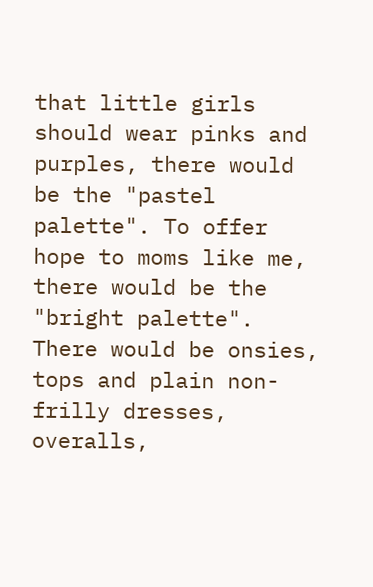that little girls should wear pinks and purples, there would be the "pastel palette". To offer hope to moms like me, there would be the "bright palette". There would be onsies, tops and plain non-frilly dresses, overalls,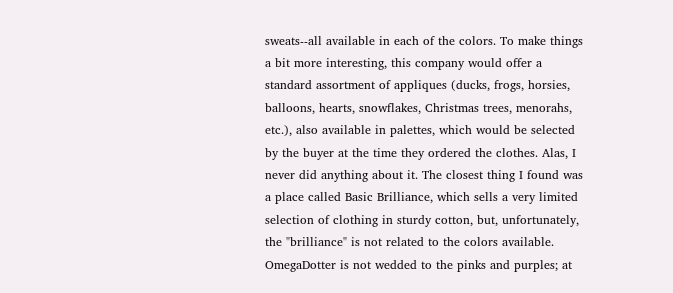sweats--all available in each of the colors. To make things a bit more interesting, this company would offer a standard assortment of appliques (ducks, frogs, horsies, balloons, hearts, snowflakes, Christmas trees, menorahs, etc.), also available in palettes, which would be selected by the buyer at the time they ordered the clothes. Alas, I never did anything about it. The closest thing I found was a place called Basic Brilliance, which sells a very limited selection of clothing in sturdy cotton, but, unfortunately, the "brilliance" is not related to the colors available. OmegaDotter is not wedded to the pinks and purples; at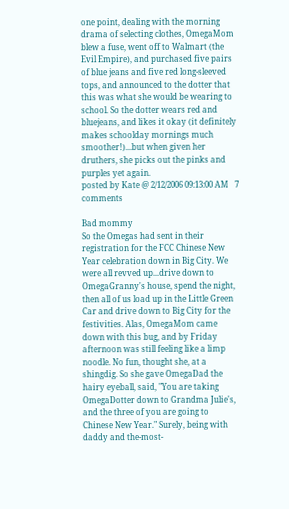one point, dealing with the morning drama of selecting clothes, OmegaMom blew a fuse, went off to Walmart (the Evil Empire), and purchased five pairs of blue jeans and five red long-sleeved tops, and announced to the dotter that this was what she would be wearing to school. So the dotter wears red and bluejeans, and likes it okay (it definitely makes schoolday mornings much smoother!)...but when given her druthers, she picks out the pinks and purples yet again.
posted by Kate @ 2/12/2006 09:13:00 AM   7 comments

Bad mommy
So the Omegas had sent in their registration for the FCC Chinese New Year celebration down in Big City. We were all revved up...drive down to OmegaGranny's house, spend the night, then all of us load up in the Little Green Car and drive down to Big City for the festivities. Alas, OmegaMom came down with this bug, and by Friday afternoon was still feeling like a limp noodle. No fun, thought she, at a shingdig. So she gave OmegaDad the hairy eyeball, said, "You are taking OmegaDotter down to Grandma Julie's, and the three of you are going to Chinese New Year." Surely, being with daddy and the-most-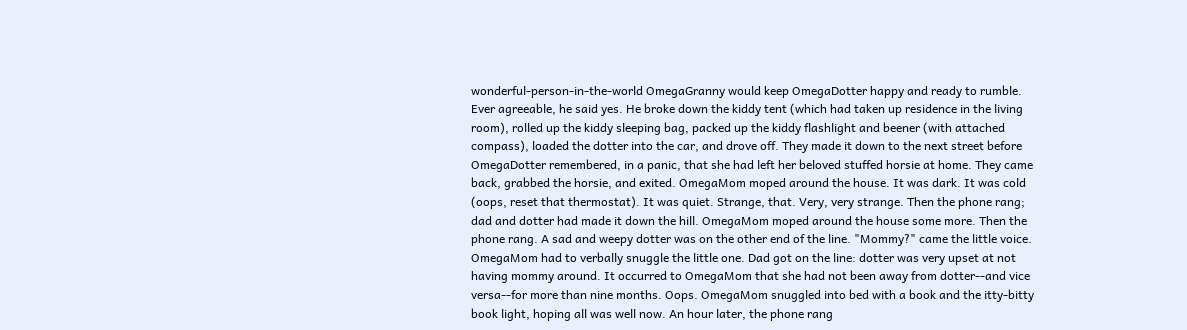wonderful-person-in-the-world OmegaGranny would keep OmegaDotter happy and ready to rumble. Ever agreeable, he said yes. He broke down the kiddy tent (which had taken up residence in the living room), rolled up the kiddy sleeping bag, packed up the kiddy flashlight and beener (with attached compass), loaded the dotter into the car, and drove off. They made it down to the next street before OmegaDotter remembered, in a panic, that she had left her beloved stuffed horsie at home. They came back, grabbed the horsie, and exited. OmegaMom moped around the house. It was dark. It was cold (oops, reset that thermostat). It was quiet. Strange, that. Very, very strange. Then the phone rang; dad and dotter had made it down the hill. OmegaMom moped around the house some more. Then the phone rang. A sad and weepy dotter was on the other end of the line. "Mommy?" came the little voice. OmegaMom had to verbally snuggle the little one. Dad got on the line: dotter was very upset at not having mommy around. It occurred to OmegaMom that she had not been away from dotter--and vice versa--for more than nine months. Oops. OmegaMom snuggled into bed with a book and the itty-bitty book light, hoping all was well now. An hour later, the phone rang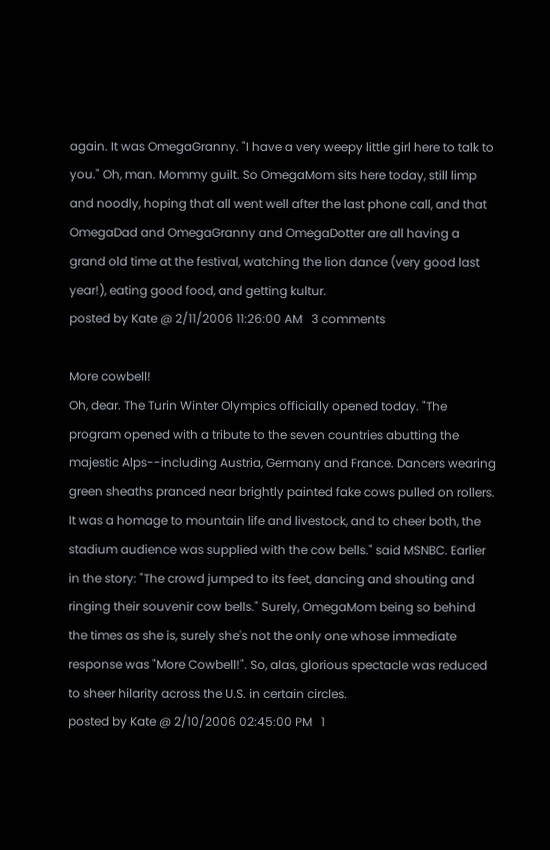again. It was OmegaGranny. "I have a very weepy little girl here to talk to you." Oh, man. Mommy guilt. So OmegaMom sits here today, still limp and noodly, hoping that all went well after the last phone call, and that OmegaDad and OmegaGranny and OmegaDotter are all having a grand old time at the festival, watching the lion dance (very good last year!), eating good food, and getting kultur.
posted by Kate @ 2/11/2006 11:26:00 AM   3 comments

More cowbell!
Oh, dear. The Turin Winter Olympics officially opened today. "The program opened with a tribute to the seven countries abutting the majestic Alps--including Austria, Germany and France. Dancers wearing green sheaths pranced near brightly painted fake cows pulled on rollers. It was a homage to mountain life and livestock, and to cheer both, the stadium audience was supplied with the cow bells." said MSNBC. Earlier in the story: "The crowd jumped to its feet, dancing and shouting and ringing their souvenir cow bells." Surely, OmegaMom being so behind the times as she is, surely she's not the only one whose immediate response was "More Cowbell!". So, alas, glorious spectacle was reduced to sheer hilarity across the U.S. in certain circles.
posted by Kate @ 2/10/2006 02:45:00 PM   1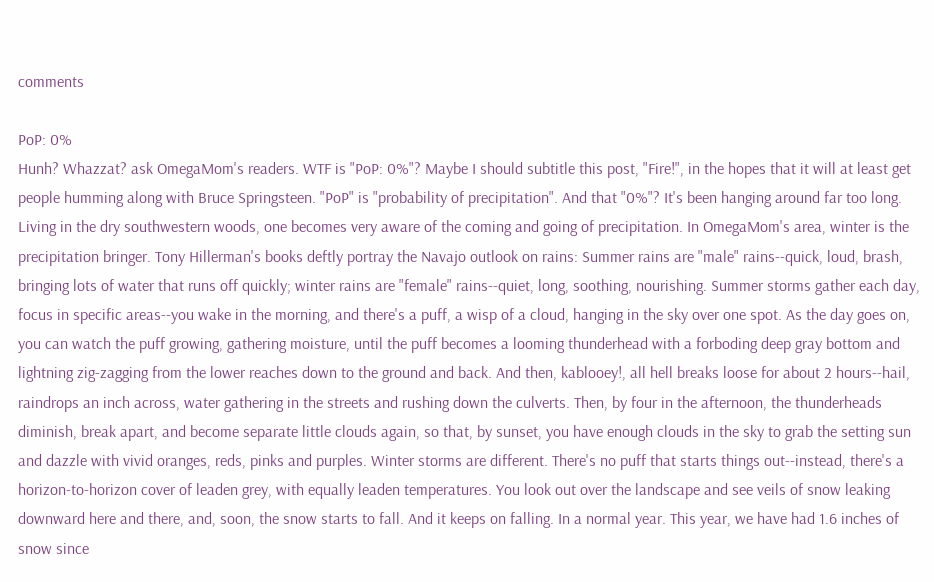comments

PoP: 0%
Hunh? Whazzat? ask OmegaMom's readers. WTF is "PoP: 0%"? Maybe I should subtitle this post, "Fire!", in the hopes that it will at least get people humming along with Bruce Springsteen. "PoP" is "probability of precipitation". And that "0%"? It's been hanging around far too long. Living in the dry southwestern woods, one becomes very aware of the coming and going of precipitation. In OmegaMom's area, winter is the precipitation bringer. Tony Hillerman's books deftly portray the Navajo outlook on rains: Summer rains are "male" rains--quick, loud, brash, bringing lots of water that runs off quickly; winter rains are "female" rains--quiet, long, soothing, nourishing. Summer storms gather each day, focus in specific areas--you wake in the morning, and there's a puff, a wisp of a cloud, hanging in the sky over one spot. As the day goes on, you can watch the puff growing, gathering moisture, until the puff becomes a looming thunderhead with a forboding deep gray bottom and lightning zig-zagging from the lower reaches down to the ground and back. And then, kablooey!, all hell breaks loose for about 2 hours--hail, raindrops an inch across, water gathering in the streets and rushing down the culverts. Then, by four in the afternoon, the thunderheads diminish, break apart, and become separate little clouds again, so that, by sunset, you have enough clouds in the sky to grab the setting sun and dazzle with vivid oranges, reds, pinks and purples. Winter storms are different. There's no puff that starts things out--instead, there's a horizon-to-horizon cover of leaden grey, with equally leaden temperatures. You look out over the landscape and see veils of snow leaking downward here and there, and, soon, the snow starts to fall. And it keeps on falling. In a normal year. This year, we have had 1.6 inches of snow since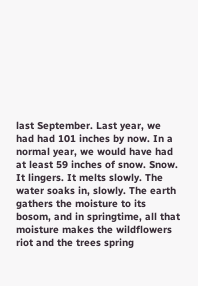last September. Last year, we had had 101 inches by now. In a normal year, we would have had at least 59 inches of snow. Snow. It lingers. It melts slowly. The water soaks in, slowly. The earth gathers the moisture to its bosom, and in springtime, all that moisture makes the wildflowers riot and the trees spring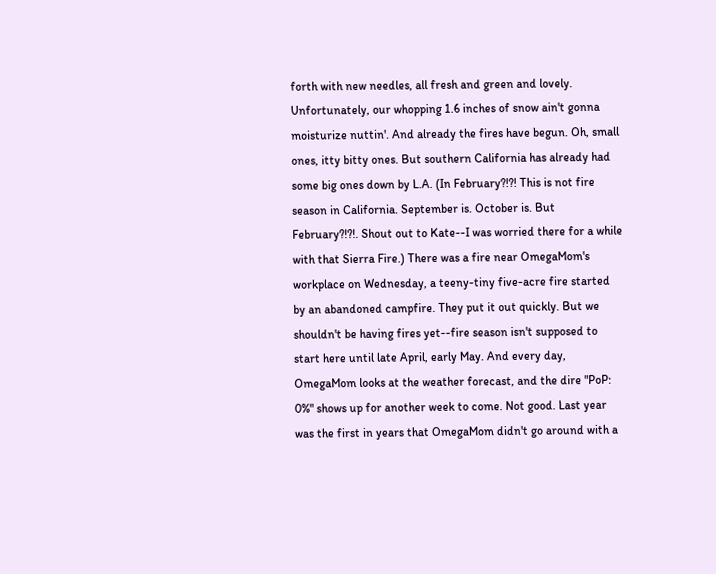forth with new needles, all fresh and green and lovely. Unfortunately, our whopping 1.6 inches of snow ain't gonna moisturize nuttin'. And already the fires have begun. Oh, small ones, itty bitty ones. But southern California has already had some big ones down by L.A. (In February?!?! This is not fire season in California. September is. October is. But February?!?!. Shout out to Kate--I was worried there for a while with that Sierra Fire.) There was a fire near OmegaMom's workplace on Wednesday, a teeny-tiny five-acre fire started by an abandoned campfire. They put it out quickly. But we shouldn't be having fires yet--fire season isn't supposed to start here until late April, early May. And every day, OmegaMom looks at the weather forecast, and the dire "PoP: 0%" shows up for another week to come. Not good. Last year was the first in years that OmegaMom didn't go around with a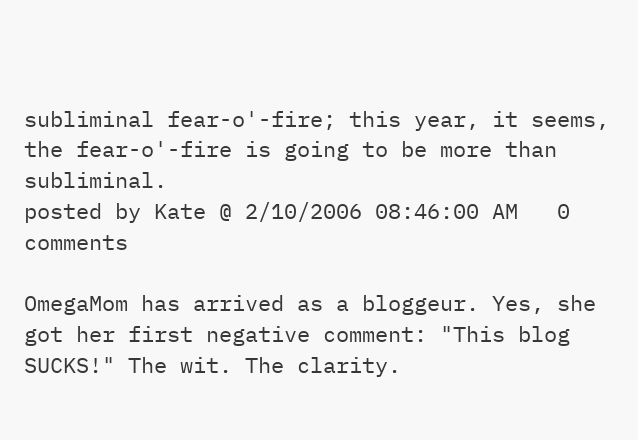subliminal fear-o'-fire; this year, it seems, the fear-o'-fire is going to be more than subliminal.
posted by Kate @ 2/10/2006 08:46:00 AM   0 comments

OmegaMom has arrived as a bloggeur. Yes, she got her first negative comment: "This blog SUCKS!" The wit. The clarity.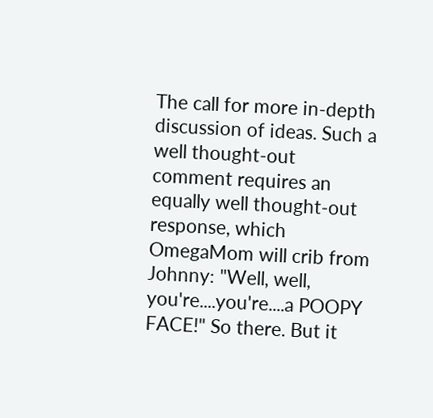The call for more in-depth discussion of ideas. Such a well thought-out comment requires an equally well thought-out response, which OmegaMom will crib from Johnny: "Well, well, you're....you're....a POOPY FACE!" So there. But it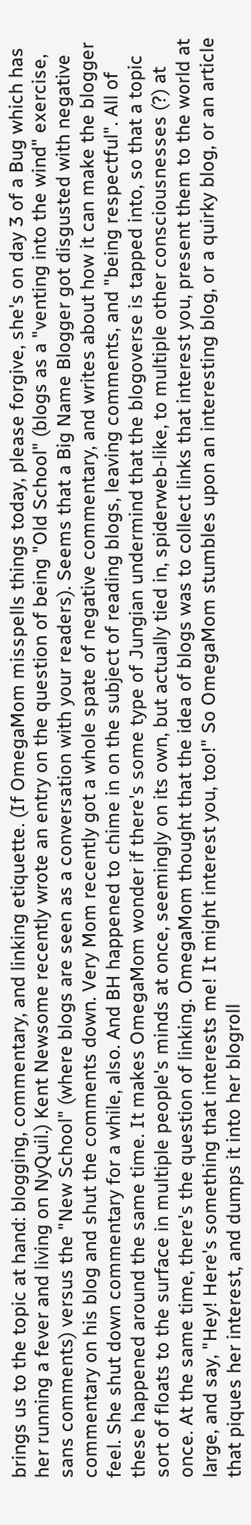brings us to the topic at hand: blogging, commentary, and linking etiquette. (If OmegaMom misspells things today, please forgive, she's on day 3 of a Bug which has her running a fever and living on NyQuil.) Kent Newsome recently wrote an entry on the question of being "Old School" (blogs as a "venting into the wind" exercise, sans comments) versus the "New School" (where blogs are seen as a conversation with your readers). Seems that a Big Name Blogger got disgusted with negative commentary on his blog and shut the comments down. Very Mom recently got a whole spate of negative commentary, and writes about how it can make the blogger feel. She shut down commentary for a while, also. And BH happened to chime in on the subject of reading blogs, leaving comments, and "being respectful". All of these happened around the same time. It makes OmegaMom wonder if there's some type of Jungian undermind that the blogoverse is tapped into, so that a topic sort of floats to the surface in multiple people's minds at once, seemingly on its own, but actually tied in, spiderweb-like, to multiple other consciousnesses (?) at once. At the same time, there's the question of linking. OmegaMom thought that the idea of blogs was to collect links that interest you, present them to the world at large, and say, "Hey! Here's something that interests me! It might interest you, too!" So OmegaMom stumbles upon an interesting blog, or a quirky blog, or an article that piques her interest, and dumps it into her blogroll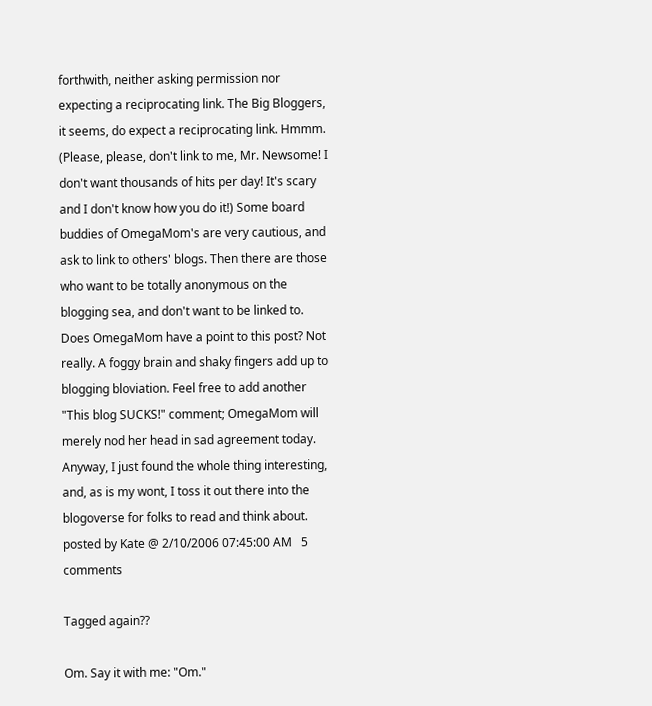forthwith, neither asking permission nor expecting a reciprocating link. The Big Bloggers, it seems, do expect a reciprocating link. Hmmm. (Please, please, don't link to me, Mr. Newsome! I don't want thousands of hits per day! It's scary and I don't know how you do it!) Some board buddies of OmegaMom's are very cautious, and ask to link to others' blogs. Then there are those who want to be totally anonymous on the blogging sea, and don't want to be linked to. Does OmegaMom have a point to this post? Not really. A foggy brain and shaky fingers add up to blogging bloviation. Feel free to add another "This blog SUCKS!" comment; OmegaMom will merely nod her head in sad agreement today. Anyway, I just found the whole thing interesting, and, as is my wont, I toss it out there into the blogoverse for folks to read and think about.
posted by Kate @ 2/10/2006 07:45:00 AM   5 comments

Tagged again??

Om. Say it with me: "Om."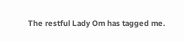The restful Lady Om has tagged me.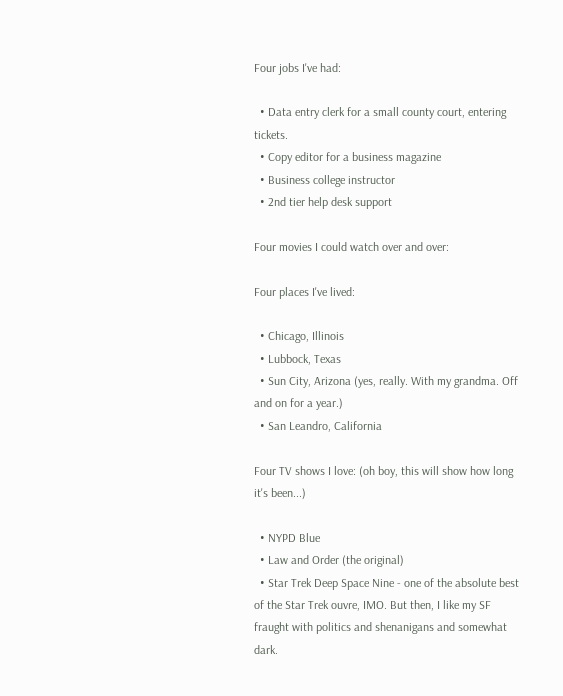Four jobs I've had:

  • Data entry clerk for a small county court, entering tickets.
  • Copy editor for a business magazine
  • Business college instructor
  • 2nd tier help desk support

Four movies I could watch over and over:

Four places I've lived:

  • Chicago, Illinois
  • Lubbock, Texas
  • Sun City, Arizona (yes, really. With my grandma. Off and on for a year.)
  • San Leandro, California

Four TV shows I love: (oh boy, this will show how long it's been...)

  • NYPD Blue
  • Law and Order (the original)
  • Star Trek Deep Space Nine - one of the absolute best of the Star Trek ouvre, IMO. But then, I like my SF fraught with politics and shenanigans and somewhat dark.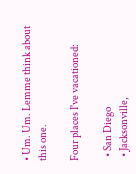• Um. Um. Lemme think about this one.

Four places I've vacationed:

  • San Diego
  • Jacksonville,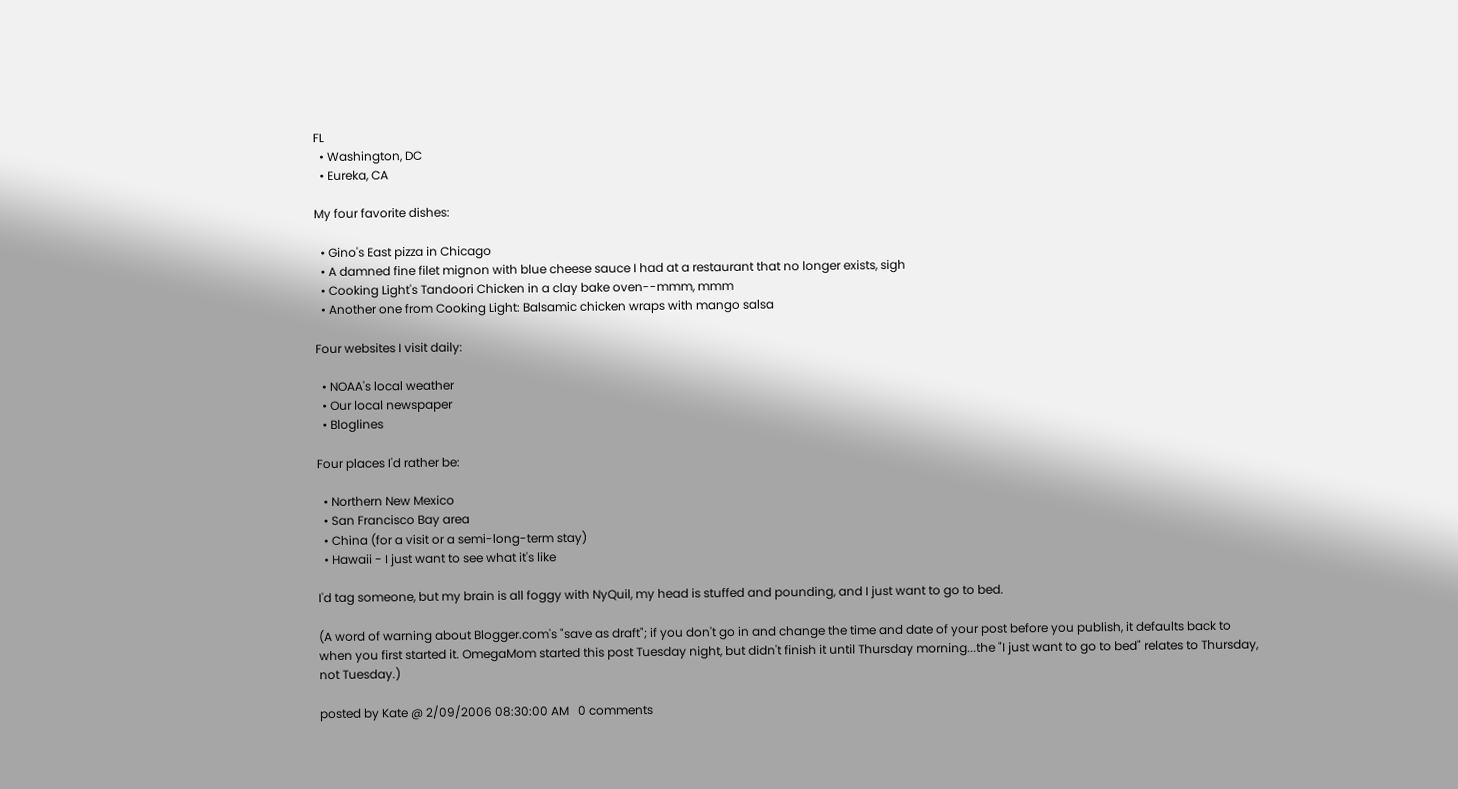FL
  • Washington, DC
  • Eureka, CA

My four favorite dishes:

  • Gino's East pizza in Chicago
  • A damned fine filet mignon with blue cheese sauce I had at a restaurant that no longer exists, sigh
  • Cooking Light's Tandoori Chicken in a clay bake oven--mmm, mmm
  • Another one from Cooking Light: Balsamic chicken wraps with mango salsa

Four websites I visit daily:

  • NOAA's local weather
  • Our local newspaper
  • Bloglines

Four places I'd rather be:

  • Northern New Mexico
  • San Francisco Bay area
  • China (for a visit or a semi-long-term stay)
  • Hawaii - I just want to see what it's like

I'd tag someone, but my brain is all foggy with NyQuil, my head is stuffed and pounding, and I just want to go to bed.

(A word of warning about Blogger.com's "save as draft"; if you don't go in and change the time and date of your post before you publish, it defaults back to when you first started it. OmegaMom started this post Tuesday night, but didn't finish it until Thursday morning...the "I just want to go to bed" relates to Thursday, not Tuesday.)

posted by Kate @ 2/09/2006 08:30:00 AM   0 comments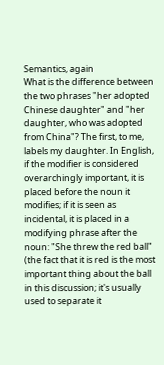Semantics, again
What is the difference between the two phrases "her adopted Chinese daughter" and "her daughter, who was adopted from China"? The first, to me, labels my daughter. In English, if the modifier is considered overarchingly important, it is placed before the noun it modifies; if it is seen as incidental, it is placed in a modifying phrase after the noun: "She threw the red ball" (the fact that it is red is the most important thing about the ball in this discussion; it's usually used to separate it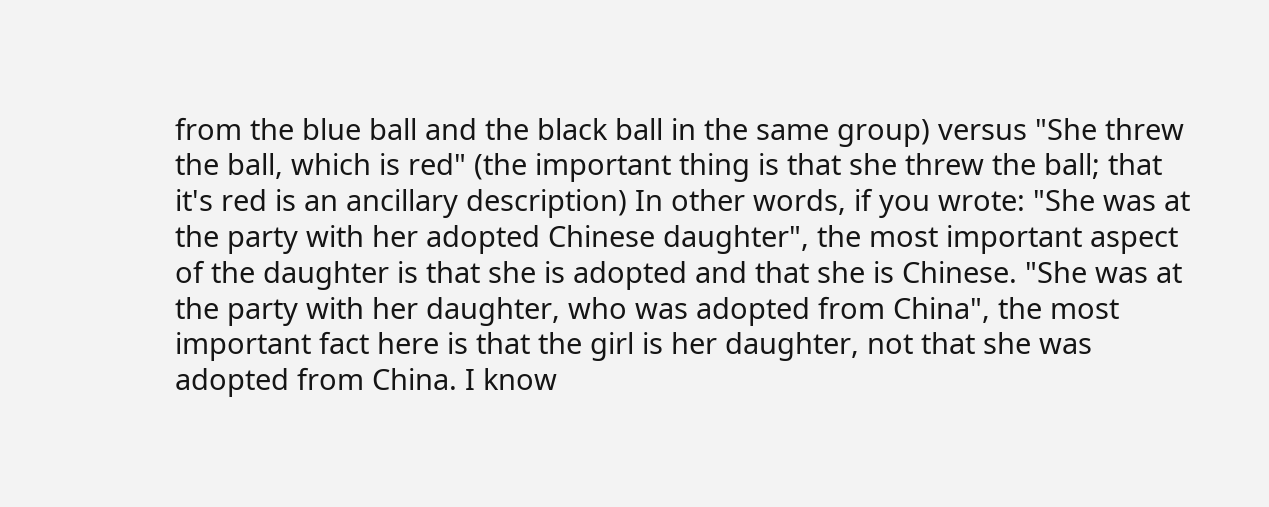from the blue ball and the black ball in the same group) versus "She threw the ball, which is red" (the important thing is that she threw the ball; that it's red is an ancillary description) In other words, if you wrote: "She was at the party with her adopted Chinese daughter", the most important aspect of the daughter is that she is adopted and that she is Chinese. "She was at the party with her daughter, who was adopted from China", the most important fact here is that the girl is her daughter, not that she was adopted from China. I know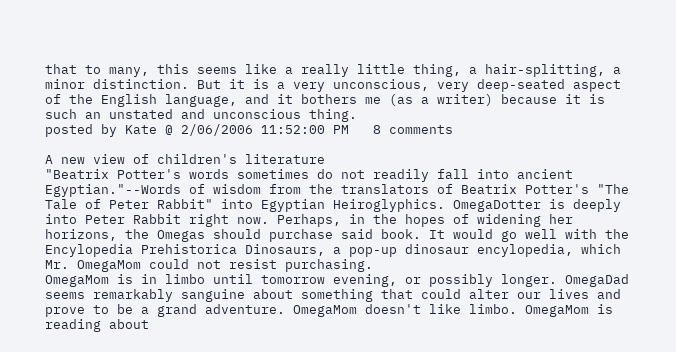that to many, this seems like a really little thing, a hair-splitting, a minor distinction. But it is a very unconscious, very deep-seated aspect of the English language, and it bothers me (as a writer) because it is such an unstated and unconscious thing.
posted by Kate @ 2/06/2006 11:52:00 PM   8 comments

A new view of children's literature
"Beatrix Potter's words sometimes do not readily fall into ancient Egyptian."--Words of wisdom from the translators of Beatrix Potter's "The Tale of Peter Rabbit" into Egyptian Heiroglyphics. OmegaDotter is deeply into Peter Rabbit right now. Perhaps, in the hopes of widening her horizons, the Omegas should purchase said book. It would go well with the Encylopedia Prehistorica Dinosaurs, a pop-up dinosaur encylopedia, which Mr. OmegaMom could not resist purchasing.
OmegaMom is in limbo until tomorrow evening, or possibly longer. OmegaDad seems remarkably sanguine about something that could alter our lives and prove to be a grand adventure. OmegaMom doesn't like limbo. OmegaMom is reading about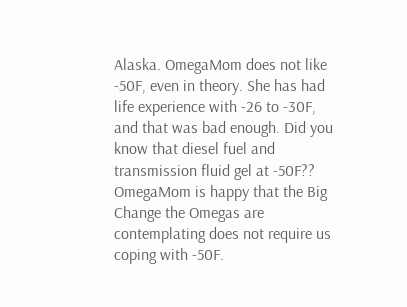Alaska. OmegaMom does not like -50F, even in theory. She has had life experience with -26 to -30F, and that was bad enough. Did you know that diesel fuel and transmission fluid gel at -50F?? OmegaMom is happy that the Big Change the Omegas are contemplating does not require us coping with -50F.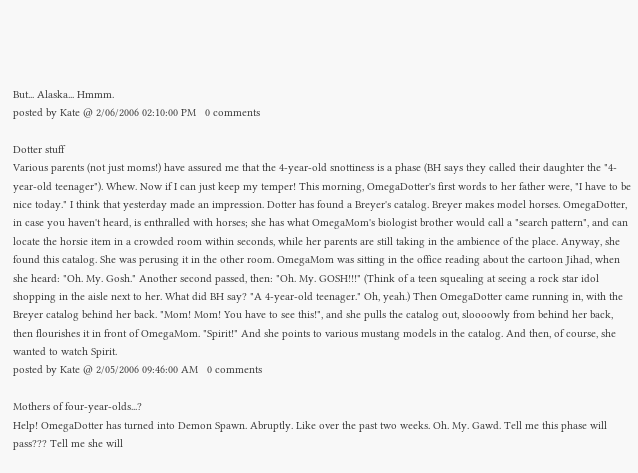But... Alaska... Hmmm.
posted by Kate @ 2/06/2006 02:10:00 PM   0 comments

Dotter stuff
Various parents (not just moms!) have assured me that the 4-year-old snottiness is a phase (BH says they called their daughter the "4-year-old teenager"). Whew. Now if I can just keep my temper! This morning, OmegaDotter's first words to her father were, "I have to be nice today." I think that yesterday made an impression. Dotter has found a Breyer's catalog. Breyer makes model horses. OmegaDotter, in case you haven't heard, is enthralled with horses; she has what OmegaMom's biologist brother would call a "search pattern", and can locate the horsie item in a crowded room within seconds, while her parents are still taking in the ambience of the place. Anyway, she found this catalog. She was perusing it in the other room. OmegaMom was sitting in the office reading about the cartoon Jihad, when she heard: "Oh. My. Gosh." Another second passed, then: "Oh. My. GOSH!!!" (Think of a teen squealing at seeing a rock star idol shopping in the aisle next to her. What did BH say? "A 4-year-old teenager." Oh, yeah.) Then OmegaDotter came running in, with the Breyer catalog behind her back. "Mom! Mom! You have to see this!", and she pulls the catalog out, sloooowly from behind her back, then flourishes it in front of OmegaMom. "Spirit!" And she points to various mustang models in the catalog. And then, of course, she wanted to watch Spirit.
posted by Kate @ 2/05/2006 09:46:00 AM   0 comments

Mothers of four-year-olds...?
Help! OmegaDotter has turned into Demon Spawn. Abruptly. Like over the past two weeks. Oh. My. Gawd. Tell me this phase will pass??? Tell me she will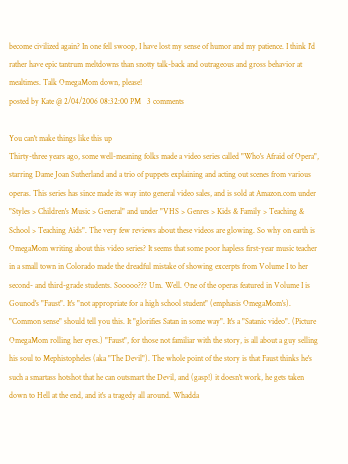become civilized again? In one fell swoop, I have lost my sense of humor and my patience. I think I'd rather have epic tantrum meltdowns than snotty talk-back and outrageous and gross behavior at mealtimes. Talk OmegaMom down, please!
posted by Kate @ 2/04/2006 08:32:00 PM   3 comments

You can't make things like this up
Thirty-three years ago, some well-meaning folks made a video series called "Who's Afraid of Opera", starring Dame Joan Sutherland and a trio of puppets explaining and acting out scenes from various operas. This series has since made its way into general video sales, and is sold at Amazon.com under "Styles > Children's Music > General" and under "VHS > Genres > Kids & Family > Teaching & School > Teaching Aids". The very few reviews about these videos are glowing. So why on earth is OmegaMom writing about this video series? It seems that some poor hapless first-year music teacher in a small town in Colorado made the dreadful mistake of showing excerpts from Volume I to her second- and third-grade students. Sooooo??? Um. Well. One of the operas featured in Volume I is Gounod's "Faust". It's "not appropriate for a high school student" (emphasis OmegaMom's). "Common sense" should tell you this. It "glorifies Satan in some way". It's a "Satanic video". (Picture OmegaMom rolling her eyes.) "Faust", for those not familiar with the story, is all about a guy selling his soul to Mephistopheles (aka "The Devil"). The whole point of the story is that Faust thinks he's such a smartass hotshot that he can outsmart the Devil, and (gasp!) it doesn't work, he gets taken down to Hell at the end, and it's a tragedy all around. Whadda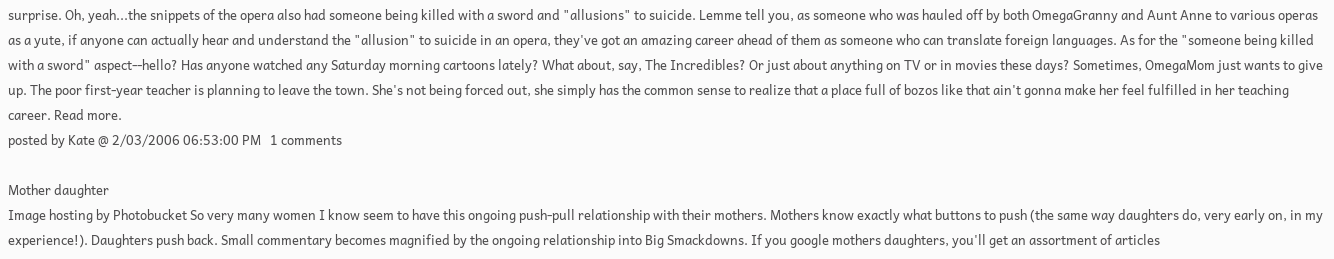surprise. Oh, yeah...the snippets of the opera also had someone being killed with a sword and "allusions" to suicide. Lemme tell you, as someone who was hauled off by both OmegaGranny and Aunt Anne to various operas as a yute, if anyone can actually hear and understand the "allusion" to suicide in an opera, they've got an amazing career ahead of them as someone who can translate foreign languages. As for the "someone being killed with a sword" aspect--hello? Has anyone watched any Saturday morning cartoons lately? What about, say, The Incredibles? Or just about anything on TV or in movies these days? Sometimes, OmegaMom just wants to give up. The poor first-year teacher is planning to leave the town. She's not being forced out, she simply has the common sense to realize that a place full of bozos like that ain't gonna make her feel fulfilled in her teaching career. Read more.
posted by Kate @ 2/03/2006 06:53:00 PM   1 comments

Mother daughter
Image hosting by Photobucket So very many women I know seem to have this ongoing push-pull relationship with their mothers. Mothers know exactly what buttons to push (the same way daughters do, very early on, in my experience!). Daughters push back. Small commentary becomes magnified by the ongoing relationship into Big Smackdowns. If you google mothers daughters, you'll get an assortment of articles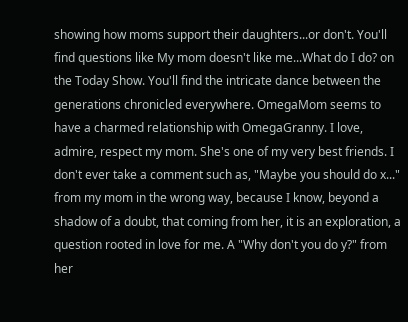showing how moms support their daughters...or don't. You'll find questions like My mom doesn't like me...What do I do? on the Today Show. You'll find the intricate dance between the generations chronicled everywhere. OmegaMom seems to have a charmed relationship with OmegaGranny. I love, admire, respect my mom. She's one of my very best friends. I don't ever take a comment such as, "Maybe you should do x..." from my mom in the wrong way, because I know, beyond a shadow of a doubt, that coming from her, it is an exploration, a question rooted in love for me. A "Why don't you do y?" from her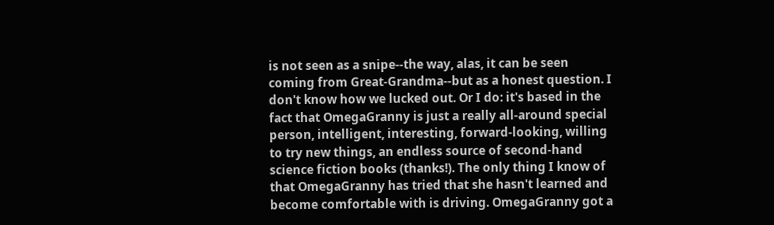is not seen as a snipe--the way, alas, it can be seen coming from Great-Grandma--but as a honest question. I don't know how we lucked out. Or I do: it's based in the fact that OmegaGranny is just a really all-around special person, intelligent, interesting, forward-looking, willing to try new things, an endless source of second-hand science fiction books (thanks!). The only thing I know of that OmegaGranny has tried that she hasn't learned and become comfortable with is driving. OmegaGranny got a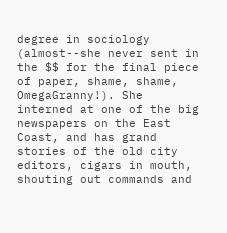degree in sociology (almost--she never sent in the $$ for the final piece of paper, shame, shame, OmegaGranny!). She interned at one of the big newspapers on the East Coast, and has grand stories of the old city editors, cigars in mouth, shouting out commands and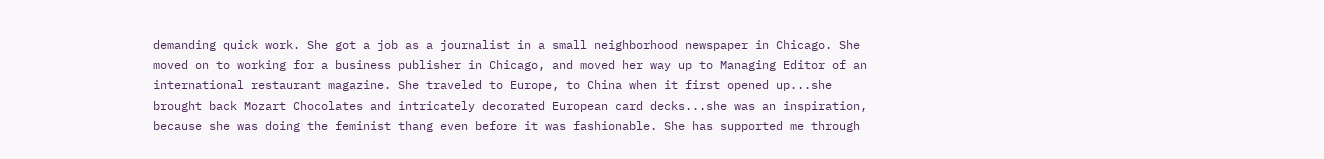demanding quick work. She got a job as a journalist in a small neighborhood newspaper in Chicago. She moved on to working for a business publisher in Chicago, and moved her way up to Managing Editor of an international restaurant magazine. She traveled to Europe, to China when it first opened up...she brought back Mozart Chocolates and intricately decorated European card decks...she was an inspiration, because she was doing the feminist thang even before it was fashionable. She has supported me through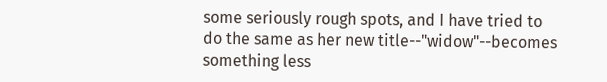some seriously rough spots, and I have tried to do the same as her new title--"widow"--becomes something less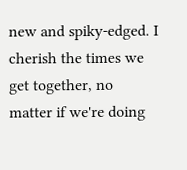new and spiky-edged. I cherish the times we get together, no matter if we're doing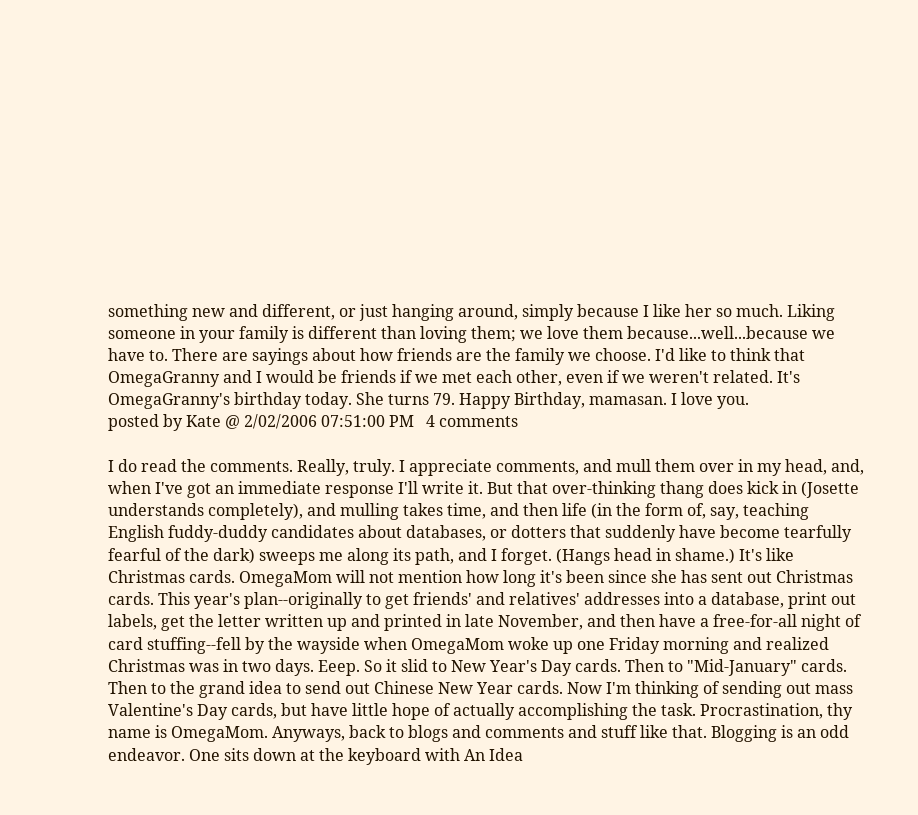something new and different, or just hanging around, simply because I like her so much. Liking someone in your family is different than loving them; we love them because...well...because we have to. There are sayings about how friends are the family we choose. I'd like to think that OmegaGranny and I would be friends if we met each other, even if we weren't related. It's OmegaGranny's birthday today. She turns 79. Happy Birthday, mamasan. I love you.
posted by Kate @ 2/02/2006 07:51:00 PM   4 comments

I do read the comments. Really, truly. I appreciate comments, and mull them over in my head, and, when I've got an immediate response I'll write it. But that over-thinking thang does kick in (Josette understands completely), and mulling takes time, and then life (in the form of, say, teaching English fuddy-duddy candidates about databases, or dotters that suddenly have become tearfully fearful of the dark) sweeps me along its path, and I forget. (Hangs head in shame.) It's like Christmas cards. OmegaMom will not mention how long it's been since she has sent out Christmas cards. This year's plan--originally to get friends' and relatives' addresses into a database, print out labels, get the letter written up and printed in late November, and then have a free-for-all night of card stuffing--fell by the wayside when OmegaMom woke up one Friday morning and realized Christmas was in two days. Eeep. So it slid to New Year's Day cards. Then to "Mid-January" cards. Then to the grand idea to send out Chinese New Year cards. Now I'm thinking of sending out mass Valentine's Day cards, but have little hope of actually accomplishing the task. Procrastination, thy name is OmegaMom. Anyways, back to blogs and comments and stuff like that. Blogging is an odd endeavor. One sits down at the keyboard with An Idea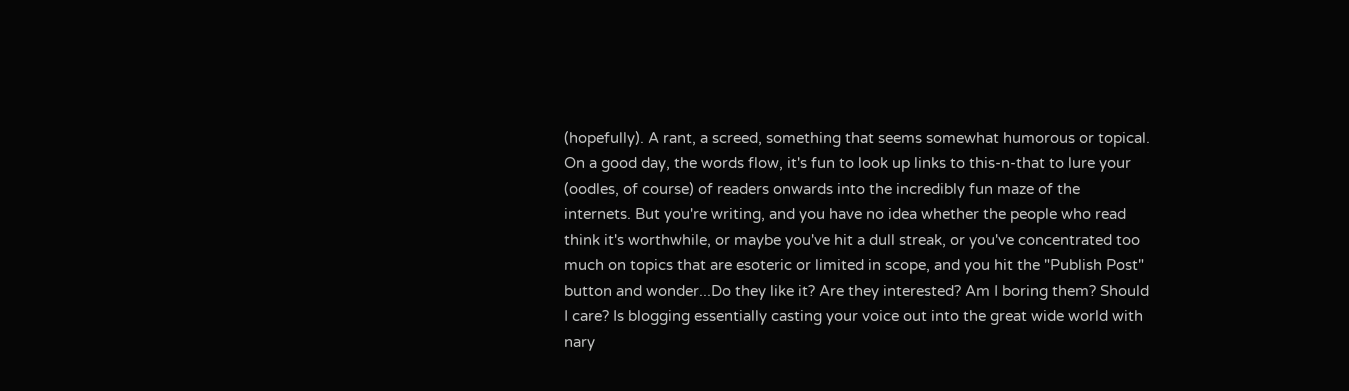(hopefully). A rant, a screed, something that seems somewhat humorous or topical. On a good day, the words flow, it's fun to look up links to this-n-that to lure your (oodles, of course) of readers onwards into the incredibly fun maze of the internets. But you're writing, and you have no idea whether the people who read think it's worthwhile, or maybe you've hit a dull streak, or you've concentrated too much on topics that are esoteric or limited in scope, and you hit the "Publish Post" button and wonder...Do they like it? Are they interested? Am I boring them? Should I care? Is blogging essentially casting your voice out into the great wide world with nary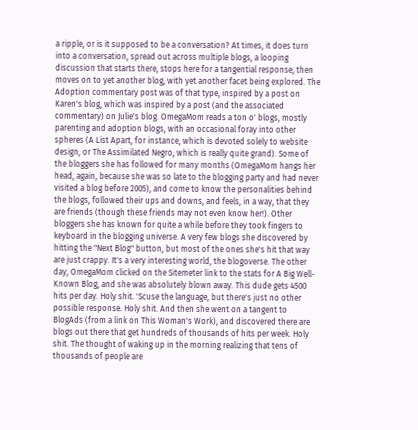a ripple, or is it supposed to be a conversation? At times, it does turn into a conversation, spread out across multiple blogs, a looping discussion that starts there, stops here for a tangential response, then moves on to yet another blog, with yet another facet being explored. The Adoption commentary post was of that type, inspired by a post on Karen's blog, which was inspired by a post (and the associated commentary) on Julie's blog. OmegaMom reads a ton o' blogs, mostly parenting and adoption blogs, with an occasional foray into other spheres (A List Apart, for instance, which is devoted solely to website design, or The Assimilated Negro, which is really quite grand). Some of the bloggers she has followed for many months (OmegaMom hangs her head, again, because she was so late to the blogging party and had never visited a blog before 2005), and come to know the personalities behind the blogs, followed their ups and downs, and feels, in a way, that they are friends (though these friends may not even know her!). Other bloggers she has known for quite a while before they took fingers to keyboard in the blogging universe. A very few blogs she discovered by hitting the "Next Blog" button, but most of the ones she's hit that way are just crappy. It's a very interesting world, the blogoverse. The other day, OmegaMom clicked on the Sitemeter link to the stats for A Big Well-Known Blog, and she was absolutely blown away. This dude gets 4500 hits per day. Holy shit. 'Scuse the language, but there's just no other possible response. Holy shit. And then she went on a tangent to BlogAds (from a link on This Woman's Work), and discovered there are blogs out there that get hundreds of thousands of hits per week. Holy shit. The thought of waking up in the morning realizing that tens of thousands of people are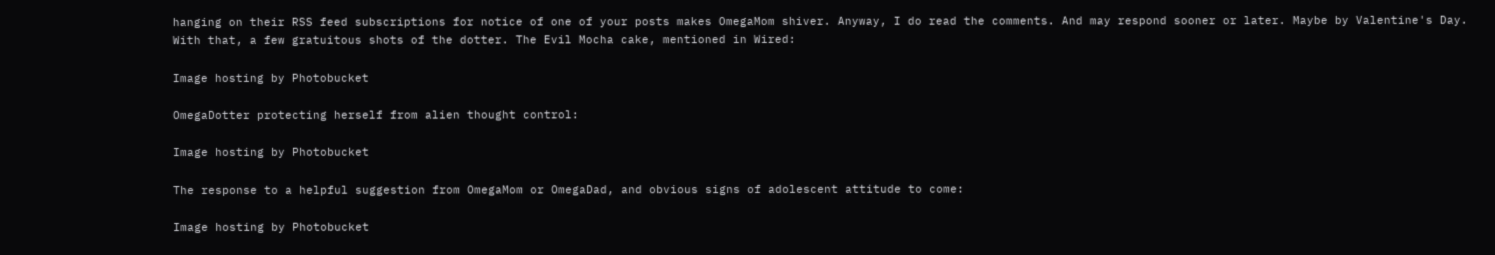hanging on their RSS feed subscriptions for notice of one of your posts makes OmegaMom shiver. Anyway, I do read the comments. And may respond sooner or later. Maybe by Valentine's Day. With that, a few gratuitous shots of the dotter. The Evil Mocha cake, mentioned in Wired:

Image hosting by Photobucket

OmegaDotter protecting herself from alien thought control:

Image hosting by Photobucket

The response to a helpful suggestion from OmegaMom or OmegaDad, and obvious signs of adolescent attitude to come:

Image hosting by Photobucket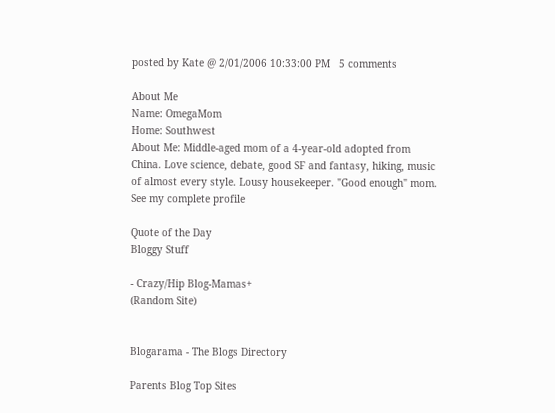posted by Kate @ 2/01/2006 10:33:00 PM   5 comments

About Me
Name: OmegaMom
Home: Southwest
About Me: Middle-aged mom of a 4-year-old adopted from China. Love science, debate, good SF and fantasy, hiking, music of almost every style. Lousy housekeeper. "Good enough" mom.
See my complete profile

Quote of the Day
Bloggy Stuff

- Crazy/Hip Blog-Mamas+
(Random Site)


Blogarama - The Blogs Directory

Parents Blog Top Sites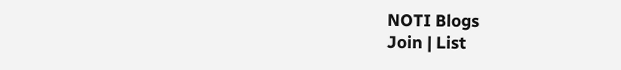NOTI Blogs
Join | List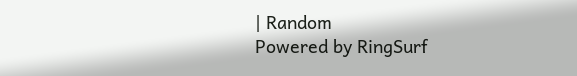| Random
Powered by RingSurf